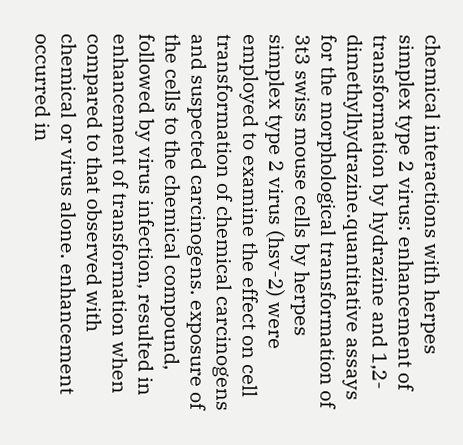chemical interactions with herpes simplex type 2 virus: enhancement of transformation by hydrazine and 1,2-dimethylhydrazine.quantitative assays for the morphological transformation of 3t3 swiss mouse cells by herpes simplex type 2 virus (hsv-2) were employed to examine the effect on cell transformation of chemical carcinogens and suspected carcinogens. exposure of the cells to the chemical compound, followed by virus infection, resulted in enhancement of transformation when compared to that observed with chemical or virus alone. enhancement occurred in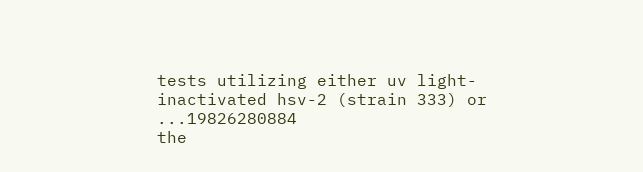tests utilizing either uv light-inactivated hsv-2 (strain 333) or ...19826280884
the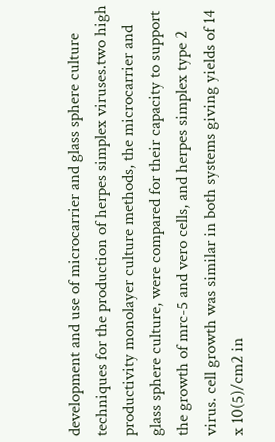development and use of microcarrier and glass sphere culture techniques for the production of herpes simplex viruses.two high productivity monolayer culture methods, the microcarrier and glass sphere culture, were compared for their capacity to support the growth of mrc-5 and vero cells, and herpes simplex type 2 virus. cell growth was similar in both systems giving yields of 14 x 10(5)/cm2 in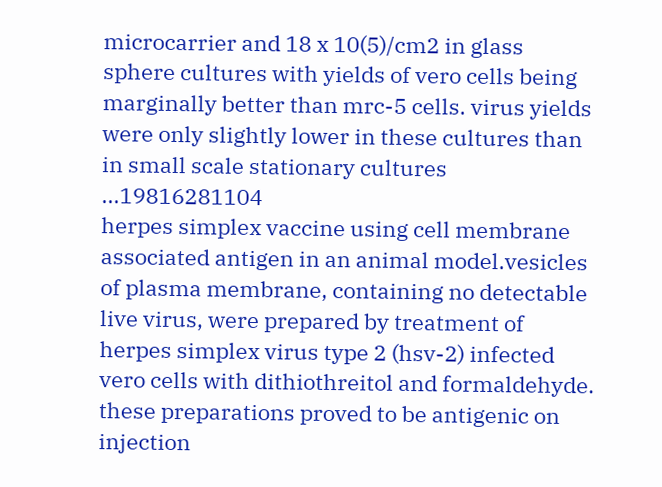microcarrier and 18 x 10(5)/cm2 in glass sphere cultures with yields of vero cells being marginally better than mrc-5 cells. virus yields were only slightly lower in these cultures than in small scale stationary cultures ...19816281104
herpes simplex vaccine using cell membrane associated antigen in an animal model.vesicles of plasma membrane, containing no detectable live virus, were prepared by treatment of herpes simplex virus type 2 (hsv-2) infected vero cells with dithiothreitol and formaldehyde. these preparations proved to be antigenic on injection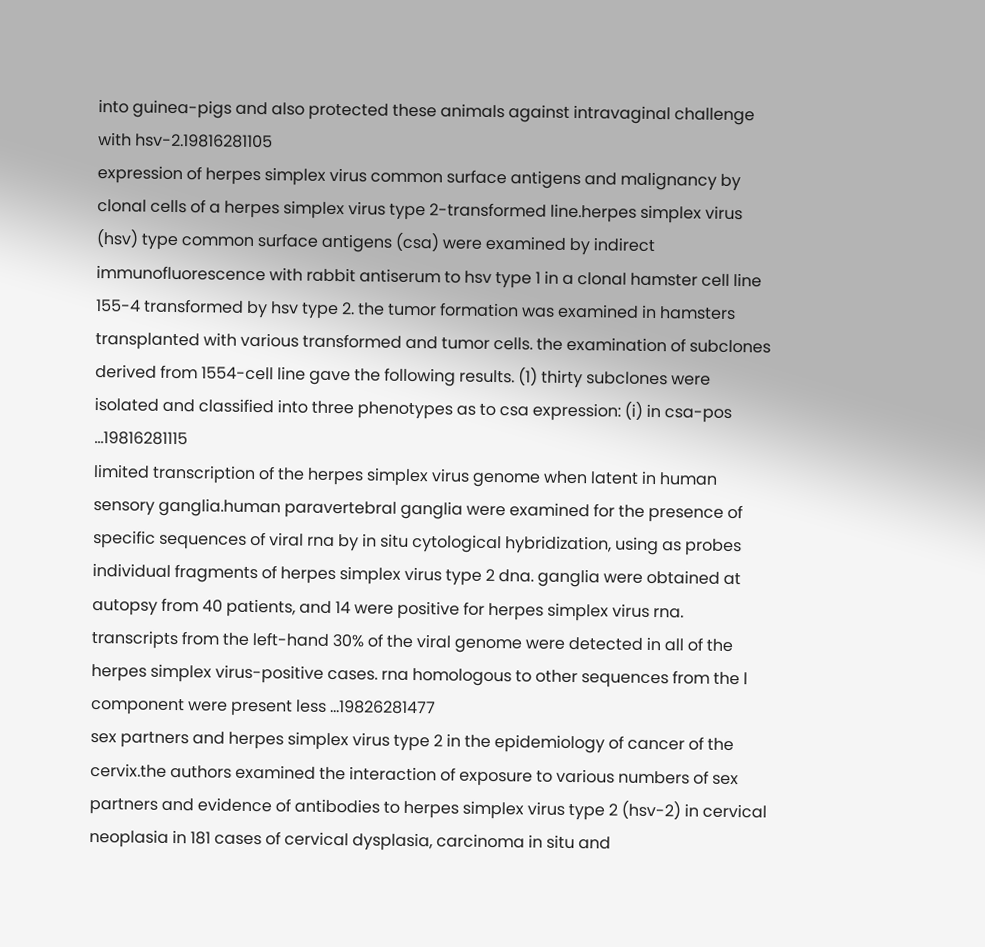into guinea-pigs and also protected these animals against intravaginal challenge with hsv-2.19816281105
expression of herpes simplex virus common surface antigens and malignancy by clonal cells of a herpes simplex virus type 2-transformed line.herpes simplex virus (hsv) type common surface antigens (csa) were examined by indirect immunofluorescence with rabbit antiserum to hsv type 1 in a clonal hamster cell line 155-4 transformed by hsv type 2. the tumor formation was examined in hamsters transplanted with various transformed and tumor cells. the examination of subclones derived from 1554-cell line gave the following results. (1) thirty subclones were isolated and classified into three phenotypes as to csa expression: (i) in csa-pos ...19816281115
limited transcription of the herpes simplex virus genome when latent in human sensory ganglia.human paravertebral ganglia were examined for the presence of specific sequences of viral rna by in situ cytological hybridization, using as probes individual fragments of herpes simplex virus type 2 dna. ganglia were obtained at autopsy from 40 patients, and 14 were positive for herpes simplex virus rna. transcripts from the left-hand 30% of the viral genome were detected in all of the herpes simplex virus-positive cases. rna homologous to other sequences from the l component were present less ...19826281477
sex partners and herpes simplex virus type 2 in the epidemiology of cancer of the cervix.the authors examined the interaction of exposure to various numbers of sex partners and evidence of antibodies to herpes simplex virus type 2 (hsv-2) in cervical neoplasia in 181 cases of cervical dysplasia, carcinoma in situ and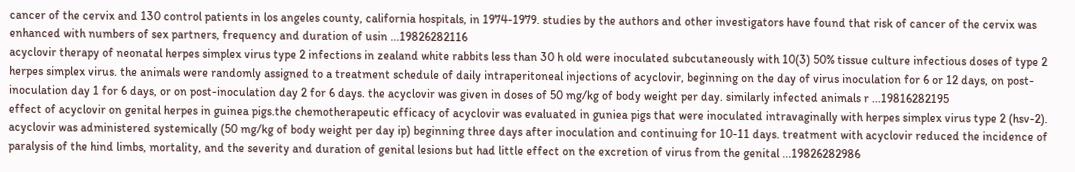cancer of the cervix and 130 control patients in los angeles county, california hospitals, in 1974-1979. studies by the authors and other investigators have found that risk of cancer of the cervix was enhanced with numbers of sex partners, frequency and duration of usin ...19826282116
acyclovir therapy of neonatal herpes simplex virus type 2 infections in zealand white rabbits less than 30 h old were inoculated subcutaneously with 10(3) 50% tissue culture infectious doses of type 2 herpes simplex virus. the animals were randomly assigned to a treatment schedule of daily intraperitoneal injections of acyclovir, beginning on the day of virus inoculation for 6 or 12 days, on post-inoculation day 1 for 6 days, or on post-inoculation day 2 for 6 days. the acyclovir was given in doses of 50 mg/kg of body weight per day. similarly infected animals r ...19816282195
effect of acyclovir on genital herpes in guinea pigs.the chemotherapeutic efficacy of acyclovir was evaluated in guniea pigs that were inoculated intravaginally with herpes simplex virus type 2 (hsv-2). acyclovir was administered systemically (50 mg/kg of body weight per day ip) beginning three days after inoculation and continuing for 10-11 days. treatment with acyclovir reduced the incidence of paralysis of the hind limbs, mortality, and the severity and duration of genital lesions but had little effect on the excretion of virus from the genital ...19826282986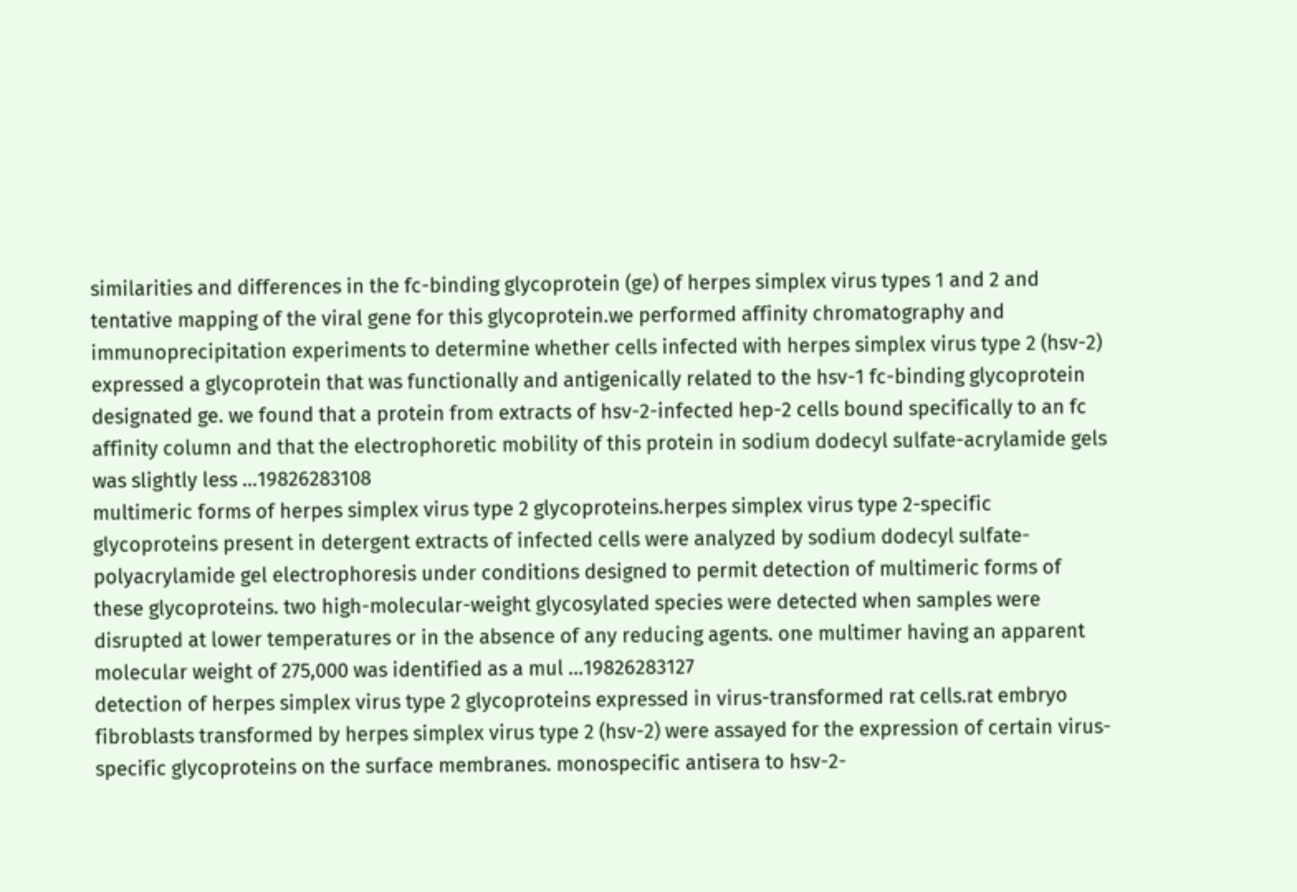similarities and differences in the fc-binding glycoprotein (ge) of herpes simplex virus types 1 and 2 and tentative mapping of the viral gene for this glycoprotein.we performed affinity chromatography and immunoprecipitation experiments to determine whether cells infected with herpes simplex virus type 2 (hsv-2) expressed a glycoprotein that was functionally and antigenically related to the hsv-1 fc-binding glycoprotein designated ge. we found that a protein from extracts of hsv-2-infected hep-2 cells bound specifically to an fc affinity column and that the electrophoretic mobility of this protein in sodium dodecyl sulfate-acrylamide gels was slightly less ...19826283108
multimeric forms of herpes simplex virus type 2 glycoproteins.herpes simplex virus type 2-specific glycoproteins present in detergent extracts of infected cells were analyzed by sodium dodecyl sulfate-polyacrylamide gel electrophoresis under conditions designed to permit detection of multimeric forms of these glycoproteins. two high-molecular-weight glycosylated species were detected when samples were disrupted at lower temperatures or in the absence of any reducing agents. one multimer having an apparent molecular weight of 275,000 was identified as a mul ...19826283127
detection of herpes simplex virus type 2 glycoproteins expressed in virus-transformed rat cells.rat embryo fibroblasts transformed by herpes simplex virus type 2 (hsv-2) were assayed for the expression of certain virus-specific glycoproteins on the surface membranes. monospecific antisera to hsv-2-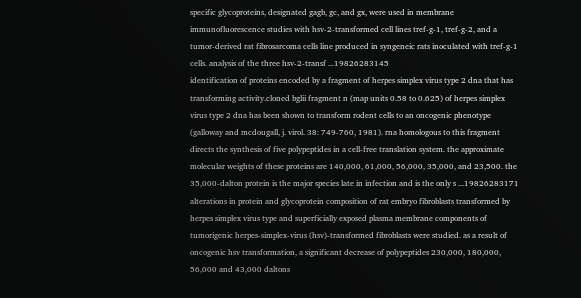specific glycoproteins, designated gagb, gc, and gx, were used in membrane immunofluorescence studies with hsv-2-transformed cell lines tref-g-1, tref-g-2, and a tumor-derived rat fibrosarcoma cells line produced in syngeneic rats inoculated with tref-g-1 cells. analysis of the three hsv-2-transf ...19826283145
identification of proteins encoded by a fragment of herpes simplex virus type 2 dna that has transforming activity.cloned bglii fragment n (map units 0.58 to 0.625) of herpes simplex virus type 2 dna has been shown to transform rodent cells to an oncogenic phenotype (galloway and mcdougall, j. virol. 38: 749-760, 1981). rna homologous to this fragment directs the synthesis of five polypeptides in a cell-free translation system. the approximate molecular weights of these proteins are 140,000, 61,000, 56,000, 35,000, and 23,500. the 35,000-dalton protein is the major species late in infection and is the only s ...19826283171
alterations in protein and glycoprotein composition of rat embryo fibroblasts transformed by herpes simplex virus type and superficially exposed plasma membrane components of tumorigenic herpes-simplex-virus (hsv)-transformed fibroblasts were studied. as a result of oncogenic hsv transformation, a significant decrease of polypeptides 230,000, 180,000, 56,000 and 43,000 daltons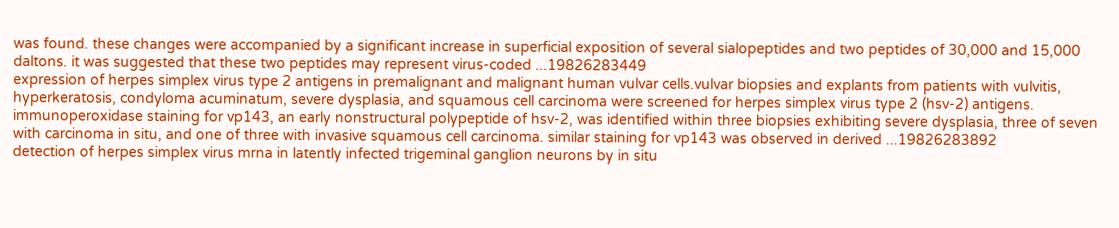was found. these changes were accompanied by a significant increase in superficial exposition of several sialopeptides and two peptides of 30,000 and 15,000 daltons. it was suggested that these two peptides may represent virus-coded ...19826283449
expression of herpes simplex virus type 2 antigens in premalignant and malignant human vulvar cells.vulvar biopsies and explants from patients with vulvitis, hyperkeratosis, condyloma acuminatum, severe dysplasia, and squamous cell carcinoma were screened for herpes simplex virus type 2 (hsv-2) antigens. immunoperoxidase staining for vp143, an early nonstructural polypeptide of hsv-2, was identified within three biopsies exhibiting severe dysplasia, three of seven with carcinoma in situ, and one of three with invasive squamous cell carcinoma. similar staining for vp143 was observed in derived ...19826283892
detection of herpes simplex virus mrna in latently infected trigeminal ganglion neurons by in situ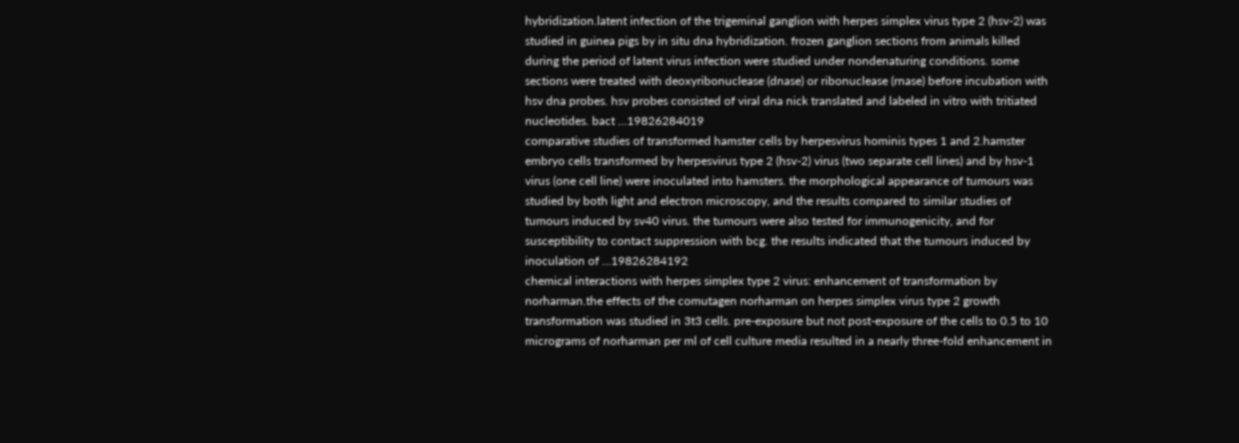hybridization.latent infection of the trigeminal ganglion with herpes simplex virus type 2 (hsv-2) was studied in guinea pigs by in situ dna hybridization. frozen ganglion sections from animals killed during the period of latent virus infection were studied under nondenaturing conditions. some sections were treated with deoxyribonuclease (dnase) or ribonuclease (rnase) before incubation with hsv dna probes. hsv probes consisted of viral dna nick translated and labeled in vitro with tritiated nucleotides. bact ...19826284019
comparative studies of transformed hamster cells by herpesvirus hominis types 1 and 2.hamster embryo cells transformed by herpesvirus type 2 (hsv-2) virus (two separate cell lines) and by hsv-1 virus (one cell line) were inoculated into hamsters. the morphological appearance of tumours was studied by both light and electron microscopy, and the results compared to similar studies of tumours induced by sv40 virus. the tumours were also tested for immunogenicity, and for susceptibility to contact suppression with bcg. the results indicated that the tumours induced by inoculation of ...19826284192
chemical interactions with herpes simplex type 2 virus: enhancement of transformation by norharman.the effects of the comutagen norharman on herpes simplex virus type 2 growth transformation was studied in 3t3 cells. pre-exposure but not post-exposure of the cells to 0.5 to 10 micrograms of norharman per ml of cell culture media resulted in a nearly three-fold enhancement in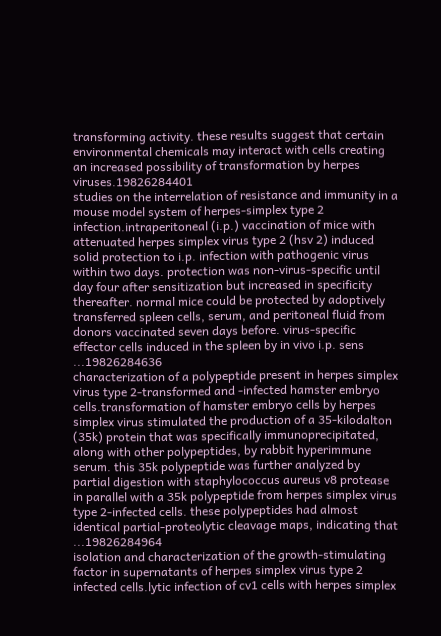transforming activity. these results suggest that certain environmental chemicals may interact with cells creating an increased possibility of transformation by herpes viruses.19826284401
studies on the interrelation of resistance and immunity in a mouse model system of herpes-simplex type 2 infection.intraperitoneal (i.p.) vaccination of mice with attenuated herpes simplex virus type 2 (hsv 2) induced solid protection to i.p. infection with pathogenic virus within two days. protection was non-virus-specific until day four after sensitization but increased in specificity thereafter. normal mice could be protected by adoptively transferred spleen cells, serum, and peritoneal fluid from donors vaccinated seven days before. virus-specific effector cells induced in the spleen by in vivo i.p. sens ...19826284636
characterization of a polypeptide present in herpes simplex virus type 2-transformed and -infected hamster embryo cells.transformation of hamster embryo cells by herpes simplex virus stimulated the production of a 35-kilodalton (35k) protein that was specifically immunoprecipitated, along with other polypeptides, by rabbit hyperimmune serum. this 35k polypeptide was further analyzed by partial digestion with staphylococcus aureus v8 protease in parallel with a 35k polypeptide from herpes simplex virus type 2-infected cells. these polypeptides had almost identical partial-proteolytic cleavage maps, indicating that ...19826284964
isolation and characterization of the growth-stimulating factor in supernatants of herpes simplex virus type 2 infected cells.lytic infection of cv1 cells with herpes simplex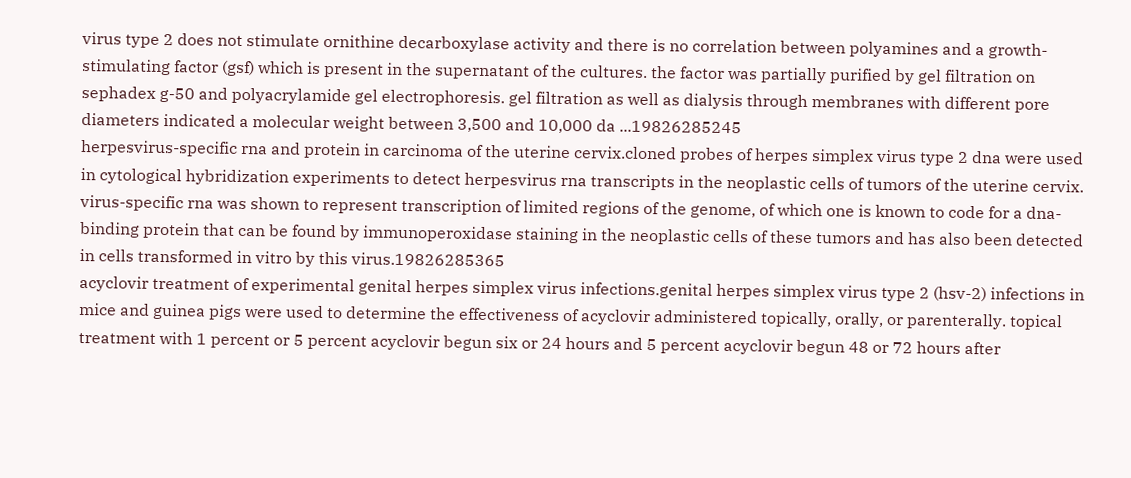virus type 2 does not stimulate ornithine decarboxylase activity and there is no correlation between polyamines and a growth-stimulating factor (gsf) which is present in the supernatant of the cultures. the factor was partially purified by gel filtration on sephadex g-50 and polyacrylamide gel electrophoresis. gel filtration as well as dialysis through membranes with different pore diameters indicated a molecular weight between 3,500 and 10,000 da ...19826285245
herpesvirus-specific rna and protein in carcinoma of the uterine cervix.cloned probes of herpes simplex virus type 2 dna were used in cytological hybridization experiments to detect herpesvirus rna transcripts in the neoplastic cells of tumors of the uterine cervix. virus-specific rna was shown to represent transcription of limited regions of the genome, of which one is known to code for a dna-binding protein that can be found by immunoperoxidase staining in the neoplastic cells of these tumors and has also been detected in cells transformed in vitro by this virus.19826285365
acyclovir treatment of experimental genital herpes simplex virus infections.genital herpes simplex virus type 2 (hsv-2) infections in mice and guinea pigs were used to determine the effectiveness of acyclovir administered topically, orally, or parenterally. topical treatment with 1 percent or 5 percent acyclovir begun six or 24 hours and 5 percent acyclovir begun 48 or 72 hours after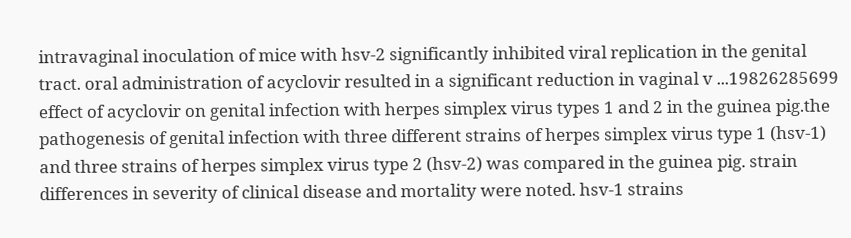intravaginal inoculation of mice with hsv-2 significantly inhibited viral replication in the genital tract. oral administration of acyclovir resulted in a significant reduction in vaginal v ...19826285699
effect of acyclovir on genital infection with herpes simplex virus types 1 and 2 in the guinea pig.the pathogenesis of genital infection with three different strains of herpes simplex virus type 1 (hsv-1) and three strains of herpes simplex virus type 2 (hsv-2) was compared in the guinea pig. strain differences in severity of clinical disease and mortality were noted. hsv-1 strains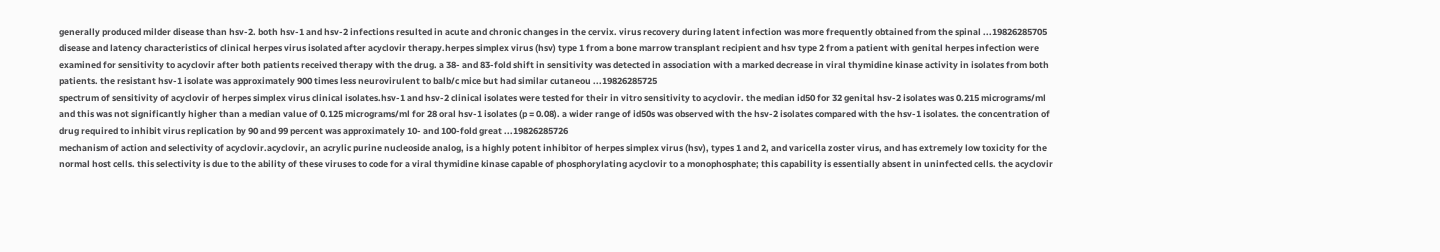generally produced milder disease than hsv-2. both hsv-1 and hsv-2 infections resulted in acute and chronic changes in the cervix. virus recovery during latent infection was more frequently obtained from the spinal ...19826285705
disease and latency characteristics of clinical herpes virus isolated after acyclovir therapy.herpes simplex virus (hsv) type 1 from a bone marrow transplant recipient and hsv type 2 from a patient with genital herpes infection were examined for sensitivity to acyclovir after both patients received therapy with the drug. a 38- and 83-fold shift in sensitivity was detected in association with a marked decrease in viral thymidine kinase activity in isolates from both patients. the resistant hsv-1 isolate was approximately 900 times less neurovirulent to balb/c mice but had similar cutaneou ...19826285725
spectrum of sensitivity of acyclovir of herpes simplex virus clinical isolates.hsv-1 and hsv-2 clinical isolates were tested for their in vitro sensitivity to acyclovir. the median id50 for 32 genital hsv-2 isolates was 0.215 micrograms/ml and this was not significantly higher than a median value of 0.125 micrograms/ml for 28 oral hsv-1 isolates (p = 0.08). a wider range of id50s was observed with the hsv-2 isolates compared with the hsv-1 isolates. the concentration of drug required to inhibit virus replication by 90 and 99 percent was approximately 10- and 100-fold great ...19826285726
mechanism of action and selectivity of acyclovir.acyclovir, an acrylic purine nucleoside analog, is a highly potent inhibitor of herpes simplex virus (hsv), types 1 and 2, and varicella zoster virus, and has extremely low toxicity for the normal host cells. this selectivity is due to the ability of these viruses to code for a viral thymidine kinase capable of phosphorylating acyclovir to a monophosphate; this capability is essentially absent in uninfected cells. the acyclovir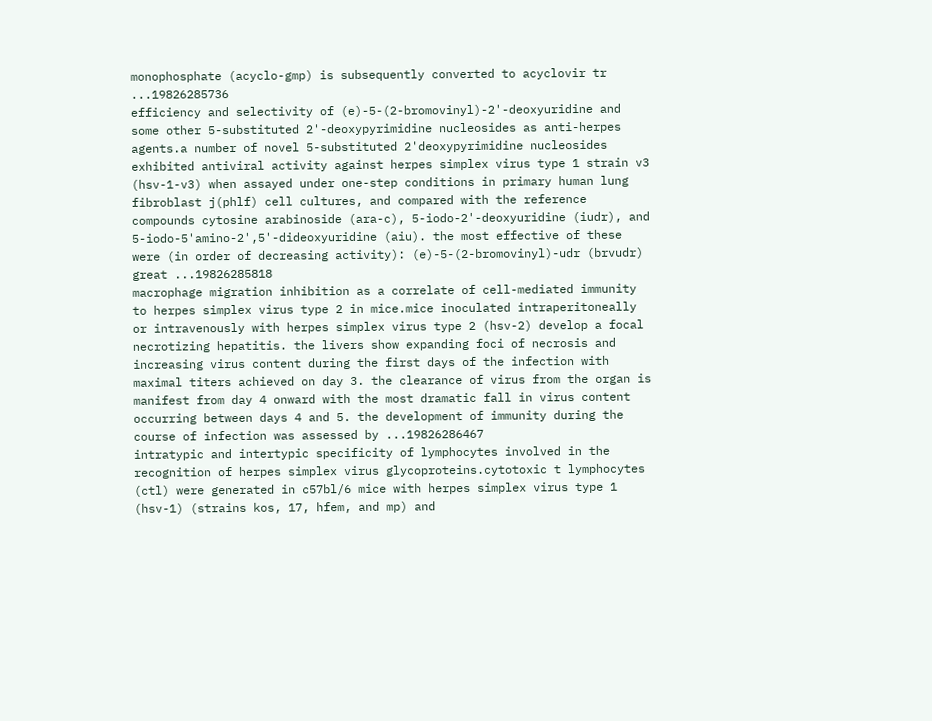monophosphate (acyclo-gmp) is subsequently converted to acyclovir tr ...19826285736
efficiency and selectivity of (e)-5-(2-bromovinyl)-2'-deoxyuridine and some other 5-substituted 2'-deoxypyrimidine nucleosides as anti-herpes agents.a number of novel 5-substituted 2'deoxypyrimidine nucleosides exhibited antiviral activity against herpes simplex virus type 1 strain v3 (hsv-1-v3) when assayed under one-step conditions in primary human lung fibroblast j(phlf) cell cultures, and compared with the reference compounds cytosine arabinoside (ara-c), 5-iodo-2'-deoxyuridine (iudr), and 5-iodo-5'amino-2',5'-dideoxyuridine (aiu). the most effective of these were (in order of decreasing activity): (e)-5-(2-bromovinyl)-udr (brvudr) great ...19826285818
macrophage migration inhibition as a correlate of cell-mediated immunity to herpes simplex virus type 2 in mice.mice inoculated intraperitoneally or intravenously with herpes simplex virus type 2 (hsv-2) develop a focal necrotizing hepatitis. the livers show expanding foci of necrosis and increasing virus content during the first days of the infection with maximal titers achieved on day 3. the clearance of virus from the organ is manifest from day 4 onward with the most dramatic fall in virus content occurring between days 4 and 5. the development of immunity during the course of infection was assessed by ...19826286467
intratypic and intertypic specificity of lymphocytes involved in the recognition of herpes simplex virus glycoproteins.cytotoxic t lymphocytes (ctl) were generated in c57bl/6 mice with herpes simplex virus type 1 (hsv-1) (strains kos, 17, hfem, and mp) and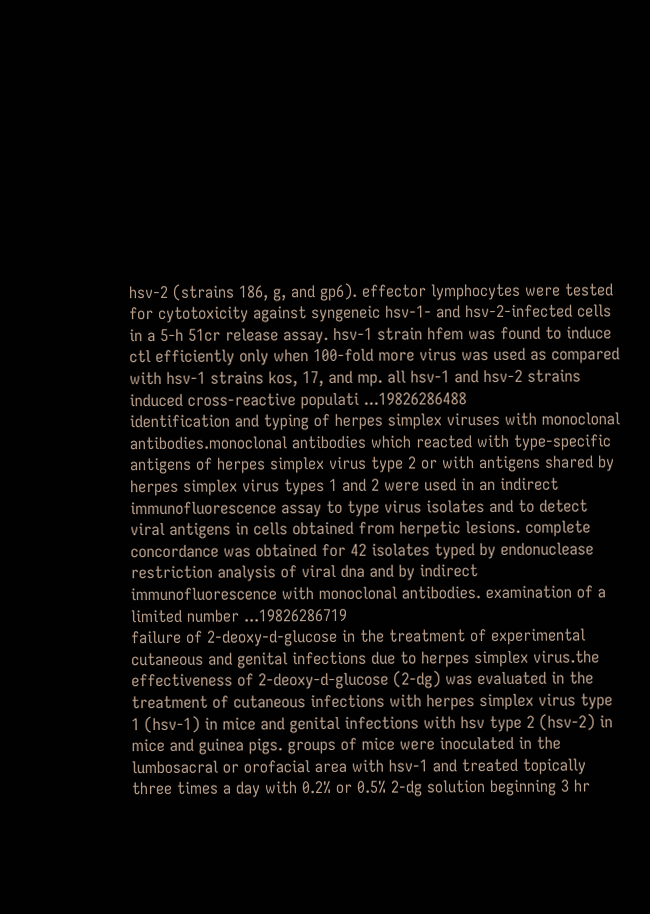hsv-2 (strains 186, g, and gp6). effector lymphocytes were tested for cytotoxicity against syngeneic hsv-1- and hsv-2-infected cells in a 5-h 51cr release assay. hsv-1 strain hfem was found to induce ctl efficiently only when 100-fold more virus was used as compared with hsv-1 strains kos, 17, and mp. all hsv-1 and hsv-2 strains induced cross-reactive populati ...19826286488
identification and typing of herpes simplex viruses with monoclonal antibodies.monoclonal antibodies which reacted with type-specific antigens of herpes simplex virus type 2 or with antigens shared by herpes simplex virus types 1 and 2 were used in an indirect immunofluorescence assay to type virus isolates and to detect viral antigens in cells obtained from herpetic lesions. complete concordance was obtained for 42 isolates typed by endonuclease restriction analysis of viral dna and by indirect immunofluorescence with monoclonal antibodies. examination of a limited number ...19826286719
failure of 2-deoxy-d-glucose in the treatment of experimental cutaneous and genital infections due to herpes simplex virus.the effectiveness of 2-deoxy-d-glucose (2-dg) was evaluated in the treatment of cutaneous infections with herpes simplex virus type 1 (hsv-1) in mice and genital infections with hsv type 2 (hsv-2) in mice and guinea pigs. groups of mice were inoculated in the lumbosacral or orofacial area with hsv-1 and treated topically three times a day with 0.2% or 0.5% 2-dg solution beginning 3 hr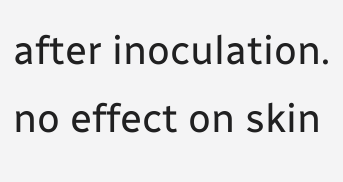after inoculation. no effect on skin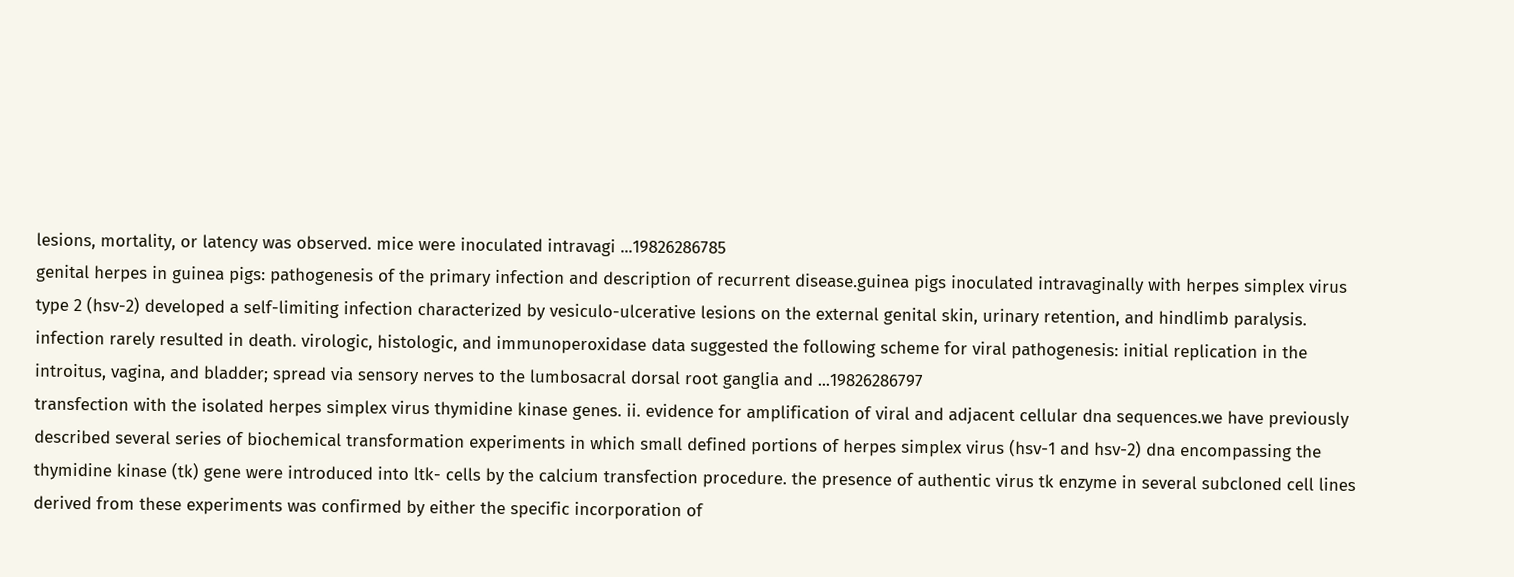lesions, mortality, or latency was observed. mice were inoculated intravagi ...19826286785
genital herpes in guinea pigs: pathogenesis of the primary infection and description of recurrent disease.guinea pigs inoculated intravaginally with herpes simplex virus type 2 (hsv-2) developed a self-limiting infection characterized by vesiculo-ulcerative lesions on the external genital skin, urinary retention, and hindlimb paralysis. infection rarely resulted in death. virologic, histologic, and immunoperoxidase data suggested the following scheme for viral pathogenesis: initial replication in the introitus, vagina, and bladder; spread via sensory nerves to the lumbosacral dorsal root ganglia and ...19826286797
transfection with the isolated herpes simplex virus thymidine kinase genes. ii. evidence for amplification of viral and adjacent cellular dna sequences.we have previously described several series of biochemical transformation experiments in which small defined portions of herpes simplex virus (hsv-1 and hsv-2) dna encompassing the thymidine kinase (tk) gene were introduced into ltk- cells by the calcium transfection procedure. the presence of authentic virus tk enzyme in several subcloned cell lines derived from these experiments was confirmed by either the specific incorporation of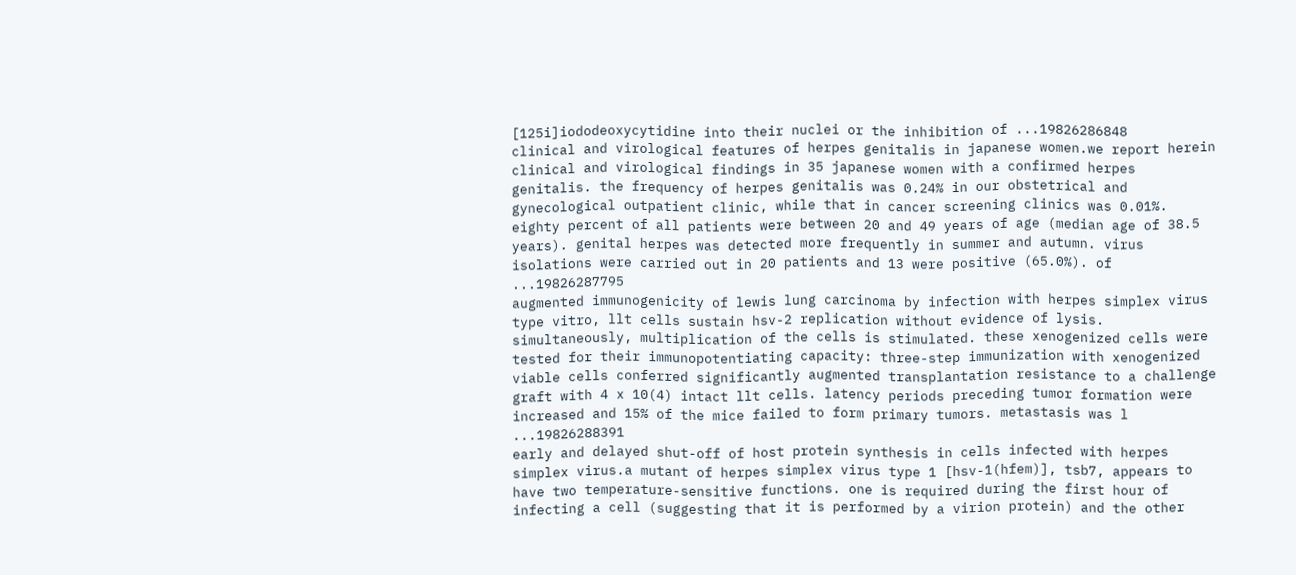[125i]iododeoxycytidine into their nuclei or the inhibition of ...19826286848
clinical and virological features of herpes genitalis in japanese women.we report herein clinical and virological findings in 35 japanese women with a confirmed herpes genitalis. the frequency of herpes genitalis was 0.24% in our obstetrical and gynecological outpatient clinic, while that in cancer screening clinics was 0.01%. eighty percent of all patients were between 20 and 49 years of age (median age of 38.5 years). genital herpes was detected more frequently in summer and autumn. virus isolations were carried out in 20 patients and 13 were positive (65.0%). of ...19826287795
augmented immunogenicity of lewis lung carcinoma by infection with herpes simplex virus type vitro, llt cells sustain hsv-2 replication without evidence of lysis. simultaneously, multiplication of the cells is stimulated. these xenogenized cells were tested for their immunopotentiating capacity: three-step immunization with xenogenized viable cells conferred significantly augmented transplantation resistance to a challenge graft with 4 x 10(4) intact llt cells. latency periods preceding tumor formation were increased and 15% of the mice failed to form primary tumors. metastasis was l ...19826288391
early and delayed shut-off of host protein synthesis in cells infected with herpes simplex virus.a mutant of herpes simplex virus type 1 [hsv-1(hfem)], tsb7, appears to have two temperature-sensitive functions. one is required during the first hour of infecting a cell (suggesting that it is performed by a virion protein) and the other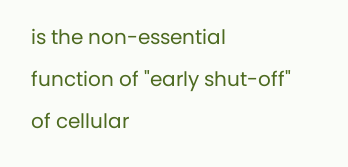is the non-essential function of "early shut-off" of cellular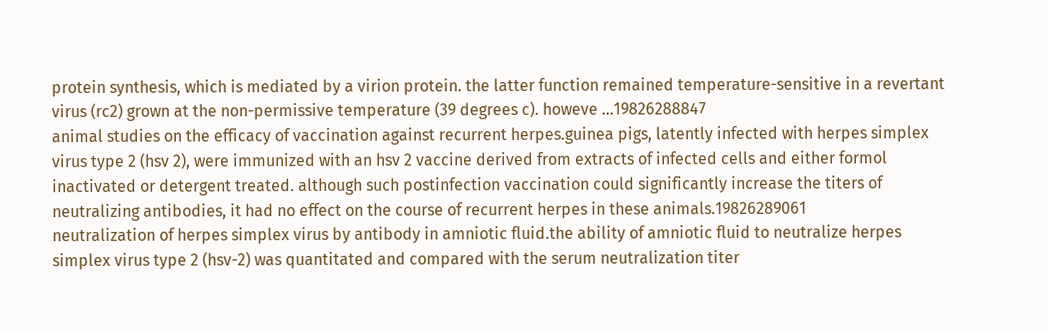protein synthesis, which is mediated by a virion protein. the latter function remained temperature-sensitive in a revertant virus (rc2) grown at the non-permissive temperature (39 degrees c). howeve ...19826288847
animal studies on the efficacy of vaccination against recurrent herpes.guinea pigs, latently infected with herpes simplex virus type 2 (hsv 2), were immunized with an hsv 2 vaccine derived from extracts of infected cells and either formol inactivated or detergent treated. although such postinfection vaccination could significantly increase the titers of neutralizing antibodies, it had no effect on the course of recurrent herpes in these animals.19826289061
neutralization of herpes simplex virus by antibody in amniotic fluid.the ability of amniotic fluid to neutralize herpes simplex virus type 2 (hsv-2) was quantitated and compared with the serum neutralization titer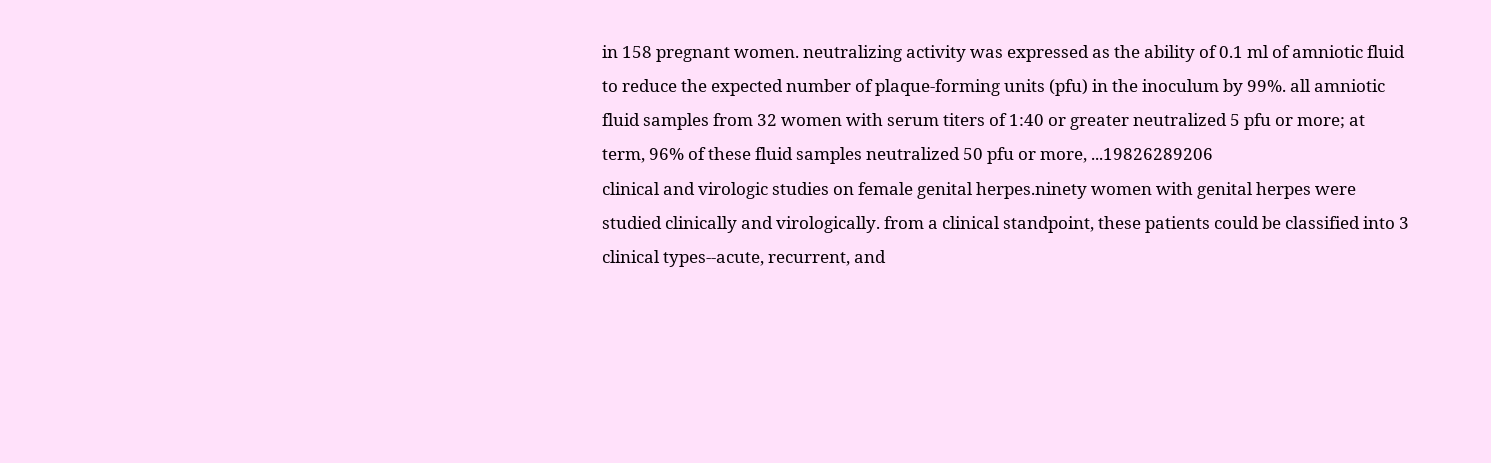in 158 pregnant women. neutralizing activity was expressed as the ability of 0.1 ml of amniotic fluid to reduce the expected number of plaque-forming units (pfu) in the inoculum by 99%. all amniotic fluid samples from 32 women with serum titers of 1:40 or greater neutralized 5 pfu or more; at term, 96% of these fluid samples neutralized 50 pfu or more, ...19826289206
clinical and virologic studies on female genital herpes.ninety women with genital herpes were studied clinically and virologically. from a clinical standpoint, these patients could be classified into 3 clinical types--acute, recurrent, and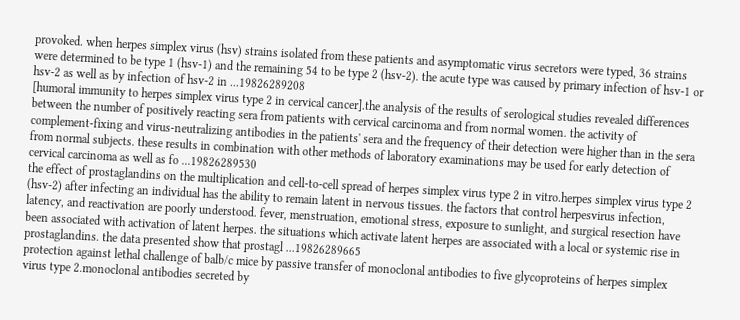provoked. when herpes simplex virus (hsv) strains isolated from these patients and asymptomatic virus secretors were typed, 36 strains were determined to be type 1 (hsv-1) and the remaining 54 to be type 2 (hsv-2). the acute type was caused by primary infection of hsv-1 or hsv-2 as well as by infection of hsv-2 in ...19826289208
[humoral immunity to herpes simplex virus type 2 in cervical cancer].the analysis of the results of serological studies revealed differences between the number of positively reacting sera from patients with cervical carcinoma and from normal women. the activity of complement-fixing and virus-neutralizing antibodies in the patients' sera and the frequency of their detection were higher than in the sera from normal subjects. these results in combination with other methods of laboratory examinations may be used for early detection of cervical carcinoma as well as fo ...19826289530
the effect of prostaglandins on the multiplication and cell-to-cell spread of herpes simplex virus type 2 in vitro.herpes simplex virus type 2 (hsv-2) after infecting an individual has the ability to remain latent in nervous tissues. the factors that control herpesvirus infection, latency, and reactivation are poorly understood. fever, menstruation, emotional stress, exposure to sunlight, and surgical resection have been associated with activation of latent herpes. the situations which activate latent herpes are associated with a local or systemic rise in prostaglandins. the data presented show that prostagl ...19826289665
protection against lethal challenge of balb/c mice by passive transfer of monoclonal antibodies to five glycoproteins of herpes simplex virus type 2.monoclonal antibodies secreted by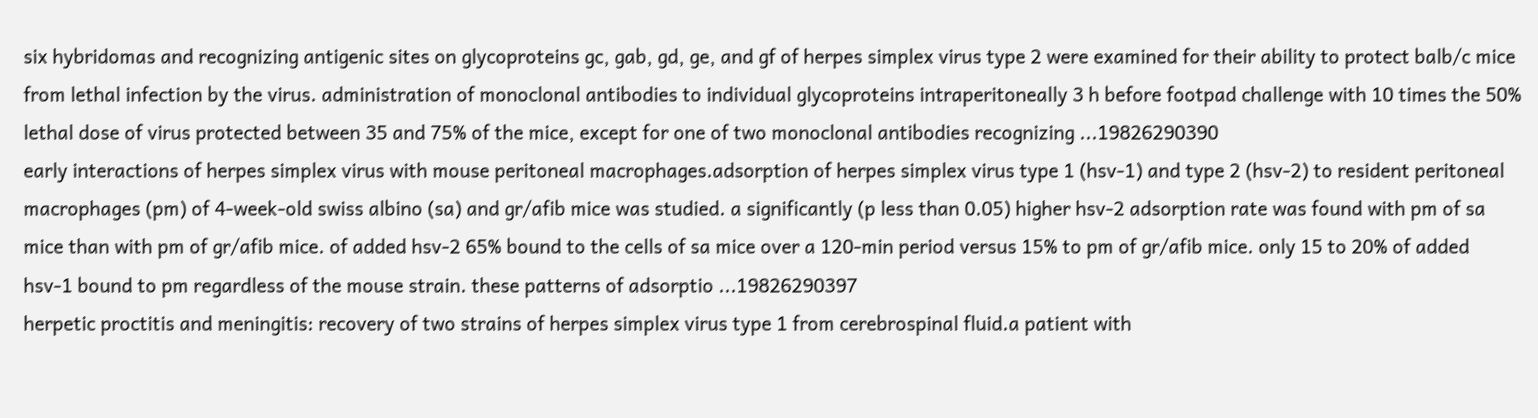six hybridomas and recognizing antigenic sites on glycoproteins gc, gab, gd, ge, and gf of herpes simplex virus type 2 were examined for their ability to protect balb/c mice from lethal infection by the virus. administration of monoclonal antibodies to individual glycoproteins intraperitoneally 3 h before footpad challenge with 10 times the 50% lethal dose of virus protected between 35 and 75% of the mice, except for one of two monoclonal antibodies recognizing ...19826290390
early interactions of herpes simplex virus with mouse peritoneal macrophages.adsorption of herpes simplex virus type 1 (hsv-1) and type 2 (hsv-2) to resident peritoneal macrophages (pm) of 4-week-old swiss albino (sa) and gr/afib mice was studied. a significantly (p less than 0.05) higher hsv-2 adsorption rate was found with pm of sa mice than with pm of gr/afib mice. of added hsv-2 65% bound to the cells of sa mice over a 120-min period versus 15% to pm of gr/afib mice. only 15 to 20% of added hsv-1 bound to pm regardless of the mouse strain. these patterns of adsorptio ...19826290397
herpetic proctitis and meningitis: recovery of two strains of herpes simplex virus type 1 from cerebrospinal fluid.a patient with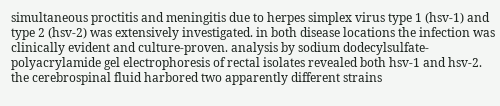simultaneous proctitis and meningitis due to herpes simplex virus type 1 (hsv-1) and type 2 (hsv-2) was extensively investigated. in both disease locations the infection was clinically evident and culture-proven. analysis by sodium dodecylsulfate-polyacrylamide gel electrophoresis of rectal isolates revealed both hsv-1 and hsv-2. the cerebrospinal fluid harbored two apparently different strains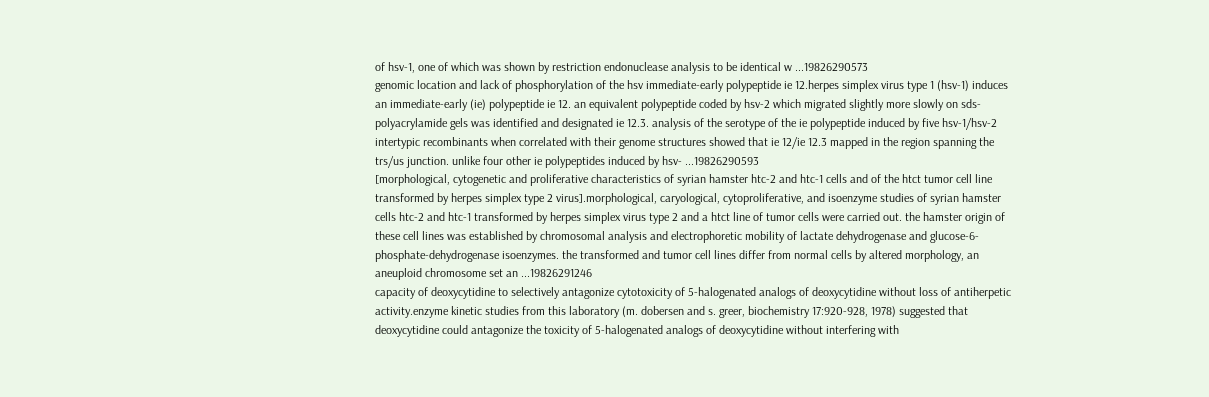of hsv-1, one of which was shown by restriction endonuclease analysis to be identical w ...19826290573
genomic location and lack of phosphorylation of the hsv immediate-early polypeptide ie 12.herpes simplex virus type 1 (hsv-1) induces an immediate-early (ie) polypeptide ie 12. an equivalent polypeptide coded by hsv-2 which migrated slightly more slowly on sds-polyacrylamide gels was identified and designated ie 12.3. analysis of the serotype of the ie polypeptide induced by five hsv-1/hsv-2 intertypic recombinants when correlated with their genome structures showed that ie 12/ie 12.3 mapped in the region spanning the trs/us junction. unlike four other ie polypeptides induced by hsv- ...19826290593
[morphological, cytogenetic and proliferative characteristics of syrian hamster htc-2 and htc-1 cells and of the htct tumor cell line transformed by herpes simplex type 2 virus].morphological, caryological, cytoproliferative, and isoenzyme studies of syrian hamster cells htc-2 and htc-1 transformed by herpes simplex virus type 2 and a htct line of tumor cells were carried out. the hamster origin of these cell lines was established by chromosomal analysis and electrophoretic mobility of lactate dehydrogenase and glucose-6-phosphate-dehydrogenase isoenzymes. the transformed and tumor cell lines differ from normal cells by altered morphology, an aneuploid chromosome set an ...19826291246
capacity of deoxycytidine to selectively antagonize cytotoxicity of 5-halogenated analogs of deoxycytidine without loss of antiherpetic activity.enzyme kinetic studies from this laboratory (m. dobersen and s. greer, biochemistry 17:920-928, 1978) suggested that deoxycytidine could antagonize the toxicity of 5-halogenated analogs of deoxycytidine without interfering with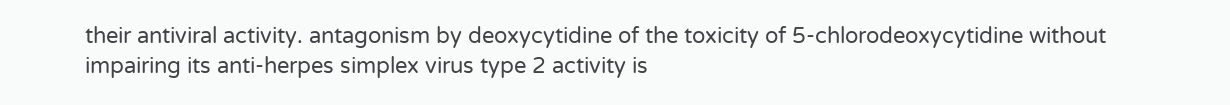their antiviral activity. antagonism by deoxycytidine of the toxicity of 5-chlorodeoxycytidine without impairing its anti-herpes simplex virus type 2 activity is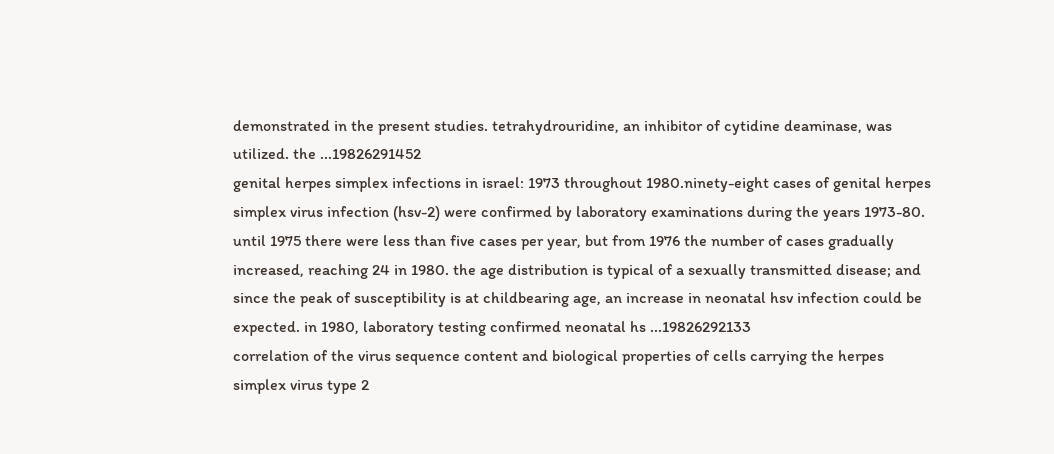demonstrated in the present studies. tetrahydrouridine, an inhibitor of cytidine deaminase, was utilized. the ...19826291452
genital herpes simplex infections in israel: 1973 throughout 1980.ninety-eight cases of genital herpes simplex virus infection (hsv-2) were confirmed by laboratory examinations during the years 1973-80. until 1975 there were less than five cases per year, but from 1976 the number of cases gradually increased, reaching 24 in 1980. the age distribution is typical of a sexually transmitted disease; and since the peak of susceptibility is at childbearing age, an increase in neonatal hsv infection could be expected. in 1980, laboratory testing confirmed neonatal hs ...19826292133
correlation of the virus sequence content and biological properties of cells carrying the herpes simplex virus type 2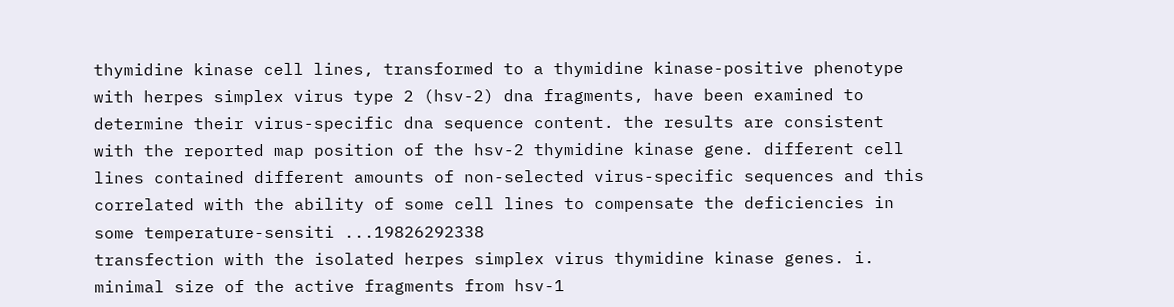thymidine kinase cell lines, transformed to a thymidine kinase-positive phenotype with herpes simplex virus type 2 (hsv-2) dna fragments, have been examined to determine their virus-specific dna sequence content. the results are consistent with the reported map position of the hsv-2 thymidine kinase gene. different cell lines contained different amounts of non-selected virus-specific sequences and this correlated with the ability of some cell lines to compensate the deficiencies in some temperature-sensiti ...19826292338
transfection with the isolated herpes simplex virus thymidine kinase genes. i. minimal size of the active fragments from hsv-1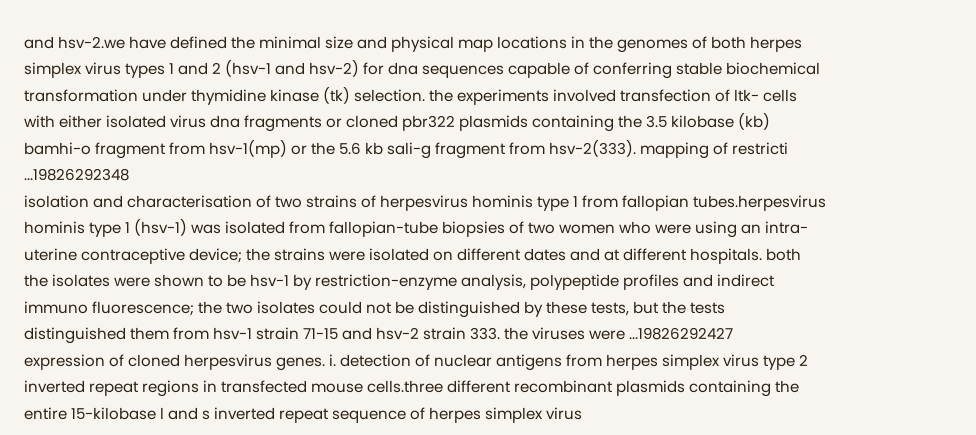and hsv-2.we have defined the minimal size and physical map locations in the genomes of both herpes simplex virus types 1 and 2 (hsv-1 and hsv-2) for dna sequences capable of conferring stable biochemical transformation under thymidine kinase (tk) selection. the experiments involved transfection of ltk- cells with either isolated virus dna fragments or cloned pbr322 plasmids containing the 3.5 kilobase (kb) bamhi-o fragment from hsv-1(mp) or the 5.6 kb sali-g fragment from hsv-2(333). mapping of restricti ...19826292348
isolation and characterisation of two strains of herpesvirus hominis type 1 from fallopian tubes.herpesvirus hominis type 1 (hsv-1) was isolated from fallopian-tube biopsies of two women who were using an intra-uterine contraceptive device; the strains were isolated on different dates and at different hospitals. both the isolates were shown to be hsv-1 by restriction-enzyme analysis, polypeptide profiles and indirect immuno fluorescence; the two isolates could not be distinguished by these tests, but the tests distinguished them from hsv-1 strain 71-15 and hsv-2 strain 333. the viruses were ...19826292427
expression of cloned herpesvirus genes. i. detection of nuclear antigens from herpes simplex virus type 2 inverted repeat regions in transfected mouse cells.three different recombinant plasmids containing the entire 15-kilobase l and s inverted repeat sequence of herpes simplex virus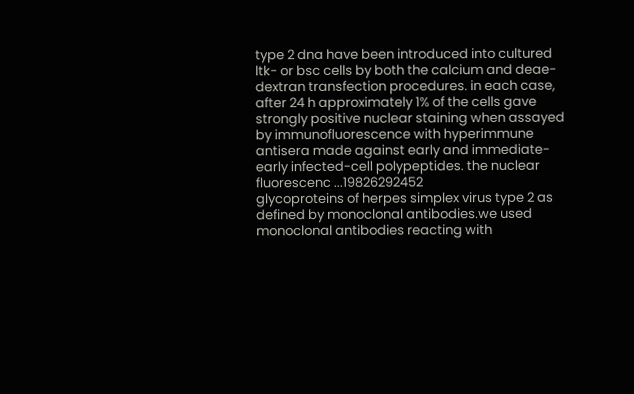type 2 dna have been introduced into cultured ltk- or bsc cells by both the calcium and deae-dextran transfection procedures. in each case, after 24 h approximately 1% of the cells gave strongly positive nuclear staining when assayed by immunofluorescence with hyperimmune antisera made against early and immediate-early infected-cell polypeptides. the nuclear fluorescenc ...19826292452
glycoproteins of herpes simplex virus type 2 as defined by monoclonal antibodies.we used monoclonal antibodies reacting with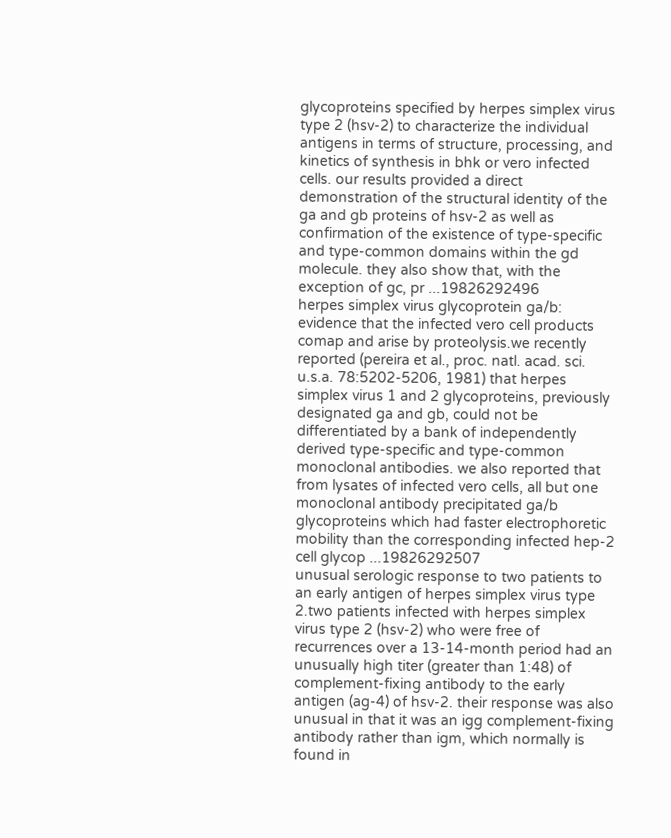glycoproteins specified by herpes simplex virus type 2 (hsv-2) to characterize the individual antigens in terms of structure, processing, and kinetics of synthesis in bhk or vero infected cells. our results provided a direct demonstration of the structural identity of the ga and gb proteins of hsv-2 as well as confirmation of the existence of type-specific and type-common domains within the gd molecule. they also show that, with the exception of gc, pr ...19826292496
herpes simplex virus glycoprotein ga/b: evidence that the infected vero cell products comap and arise by proteolysis.we recently reported (pereira et al., proc. natl. acad. sci. u.s.a. 78:5202-5206, 1981) that herpes simplex virus 1 and 2 glycoproteins, previously designated ga and gb, could not be differentiated by a bank of independently derived type-specific and type-common monoclonal antibodies. we also reported that from lysates of infected vero cells, all but one monoclonal antibody precipitated ga/b glycoproteins which had faster electrophoretic mobility than the corresponding infected hep-2 cell glycop ...19826292507
unusual serologic response to two patients to an early antigen of herpes simplex virus type 2.two patients infected with herpes simplex virus type 2 (hsv-2) who were free of recurrences over a 13-14-month period had an unusually high titer (greater than 1:48) of complement-fixing antibody to the early antigen (ag-4) of hsv-2. their response was also unusual in that it was an igg complement-fixing antibody rather than igm, which normally is found in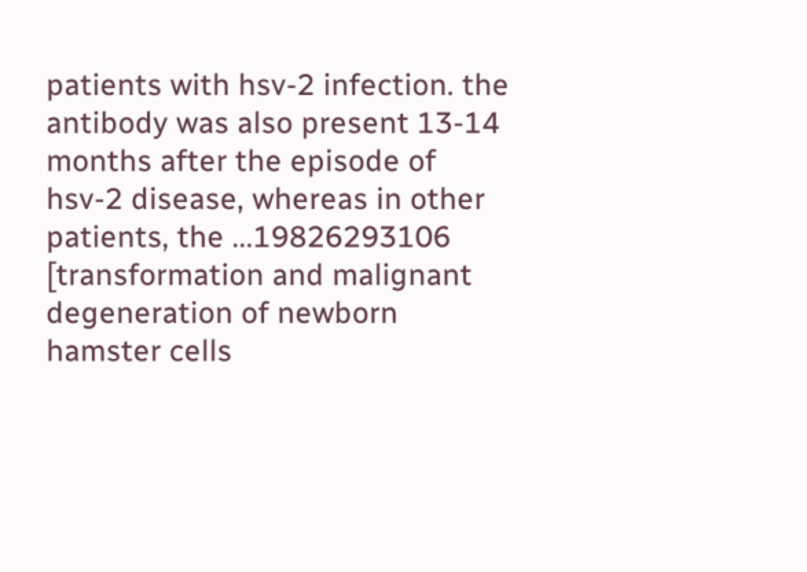patients with hsv-2 infection. the antibody was also present 13-14 months after the episode of hsv-2 disease, whereas in other patients, the ...19826293106
[transformation and malignant degeneration of newborn hamster cells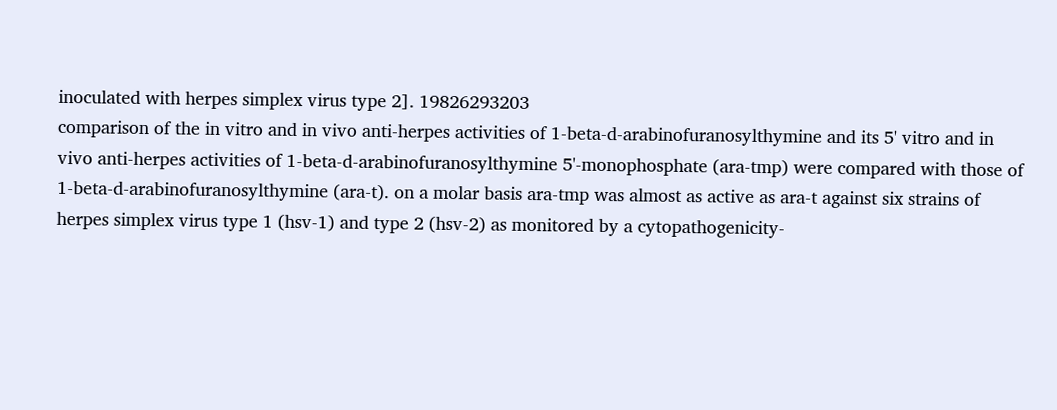inoculated with herpes simplex virus type 2]. 19826293203
comparison of the in vitro and in vivo anti-herpes activities of 1-beta-d-arabinofuranosylthymine and its 5' vitro and in vivo anti-herpes activities of 1-beta-d-arabinofuranosylthymine 5'-monophosphate (ara-tmp) were compared with those of 1-beta-d-arabinofuranosylthymine (ara-t). on a molar basis ara-tmp was almost as active as ara-t against six strains of herpes simplex virus type 1 (hsv-1) and type 2 (hsv-2) as monitored by a cytopathogenicity-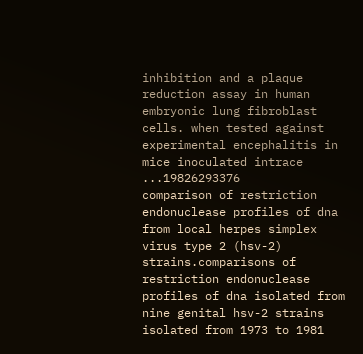inhibition and a plaque reduction assay in human embryonic lung fibroblast cells. when tested against experimental encephalitis in mice inoculated intrace ...19826293376
comparison of restriction endonuclease profiles of dna from local herpes simplex virus type 2 (hsv-2) strains.comparisons of restriction endonuclease profiles of dna isolated from nine genital hsv-2 strains isolated from 1973 to 1981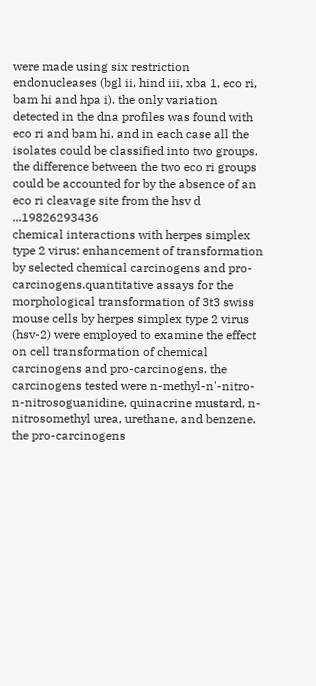were made using six restriction endonucleases (bgl ii, hind iii, xba 1, eco ri, bam hi and hpa i). the only variation detected in the dna profiles was found with eco ri and bam hi, and in each case all the isolates could be classified into two groups. the difference between the two eco ri groups could be accounted for by the absence of an eco ri cleavage site from the hsv d ...19826293436
chemical interactions with herpes simplex type 2 virus: enhancement of transformation by selected chemical carcinogens and pro-carcinogens.quantitative assays for the morphological transformation of 3t3 swiss mouse cells by herpes simplex type 2 virus (hsv-2) were employed to examine the effect on cell transformation of chemical carcinogens and pro-carcinogens. the carcinogens tested were n-methyl-n'-nitro-n-nitrosoguanidine, quinacrine mustard, n-nitrosomethyl urea, urethane, and benzene. the pro-carcinogens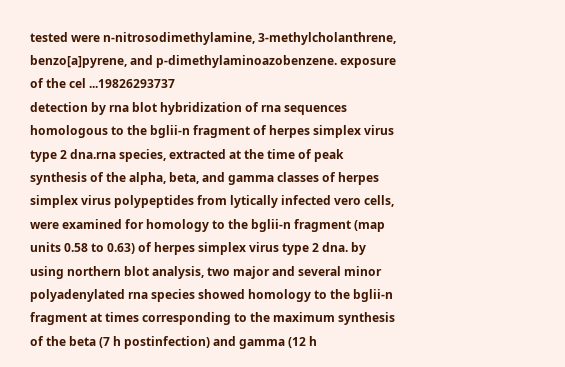tested were n-nitrosodimethylamine, 3-methylcholanthrene, benzo[a]pyrene, and p-dimethylaminoazobenzene. exposure of the cel ...19826293737
detection by rna blot hybridization of rna sequences homologous to the bglii-n fragment of herpes simplex virus type 2 dna.rna species, extracted at the time of peak synthesis of the alpha, beta, and gamma classes of herpes simplex virus polypeptides from lytically infected vero cells, were examined for homology to the bglii-n fragment (map units 0.58 to 0.63) of herpes simplex virus type 2 dna. by using northern blot analysis, two major and several minor polyadenylated rna species showed homology to the bglii-n fragment at times corresponding to the maximum synthesis of the beta (7 h postinfection) and gamma (12 h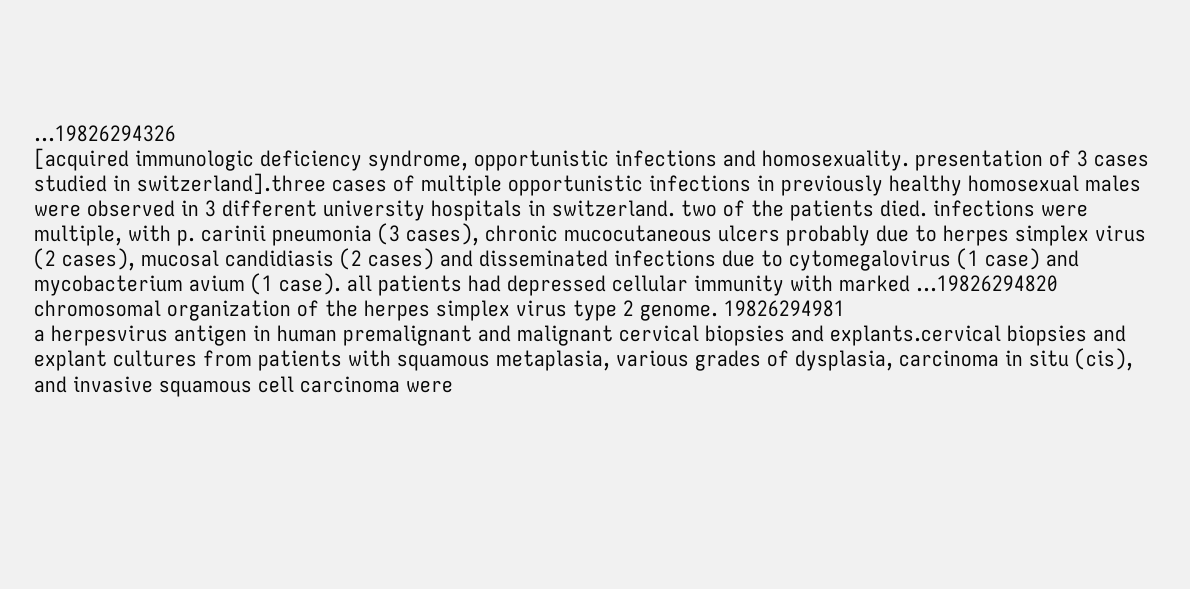...19826294326
[acquired immunologic deficiency syndrome, opportunistic infections and homosexuality. presentation of 3 cases studied in switzerland].three cases of multiple opportunistic infections in previously healthy homosexual males were observed in 3 different university hospitals in switzerland. two of the patients died. infections were multiple, with p. carinii pneumonia (3 cases), chronic mucocutaneous ulcers probably due to herpes simplex virus (2 cases), mucosal candidiasis (2 cases) and disseminated infections due to cytomegalovirus (1 case) and mycobacterium avium (1 case). all patients had depressed cellular immunity with marked ...19826294820
chromosomal organization of the herpes simplex virus type 2 genome. 19826294981
a herpesvirus antigen in human premalignant and malignant cervical biopsies and explants.cervical biopsies and explant cultures from patients with squamous metaplasia, various grades of dysplasia, carcinoma in situ (cis), and invasive squamous cell carcinoma were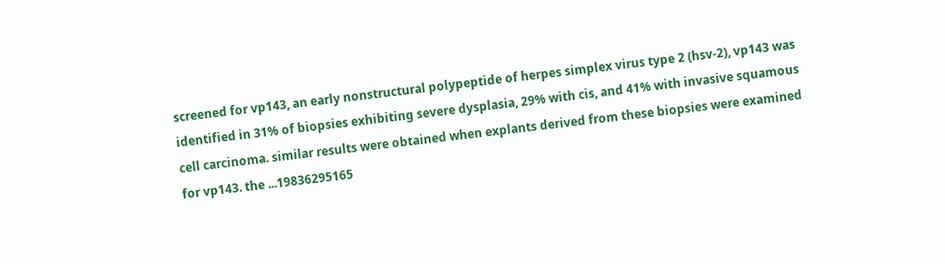screened for vp143, an early nonstructural polypeptide of herpes simplex virus type 2 (hsv-2), vp143 was identified in 31% of biopsies exhibiting severe dysplasia, 29% with cis, and 41% with invasive squamous cell carcinoma. similar results were obtained when explants derived from these biopsies were examined for vp143. the ...19836295165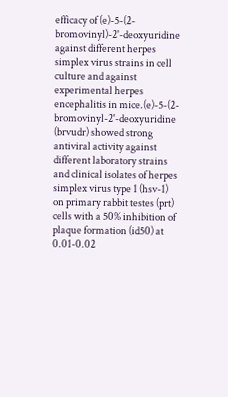efficacy of (e)-5-(2-bromovinyl)-2'-deoxyuridine against different herpes simplex virus strains in cell culture and against experimental herpes encephalitis in mice.(e)-5-(2-bromovinyl-2'-deoxyuridine (brvudr) showed strong antiviral activity against different laboratory strains and clinical isolates of herpes simplex virus type 1 (hsv-1) on primary rabbit testes (prt) cells with a 50% inhibition of plaque formation (id50) at 0.01-0.02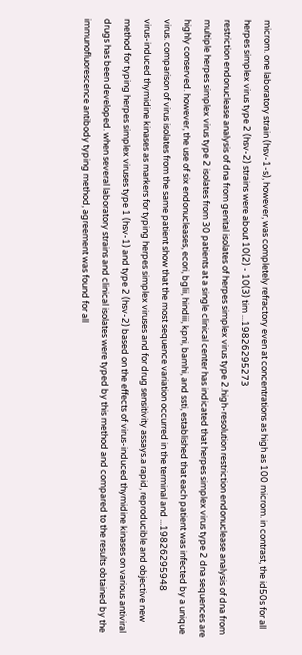microm. one laboratory strain (hsv-1-s), however, was completely refractory even at concentrations as high as 100 microm. in contrast, the id50s for all herpes simplex virus type 2 (hsv-2) strains were about 10(2) - 10(3) tim ...19826295273
restriction endonuclease analysis of dna from genital isolates of herpes simplex virus type 2.high-resolution restriction endonuclease analysis of dna from multiple herpes simplex virus type 2 isolates from 30 patients at a single clinical center has indicated that herpes simplex virus type 2 dna sequences are highly conserved. however, the use of six endonucleases, ecori, bglii, hindiii, kpni, bamhi, and ssti, established that each patient was infected by a unique virus. comparison of virus isolates from the same patient show that the most sequence variation occurred in the terminal and ...19826295948
virus-induced thymidine kinases as markers for typing herpes simplex viruses and for drug sensitivity assays.a rapid, reproducible and objective new method for typing herpes simplex viruses type 1 (hsv-1) and type 2 (hsv-2) based on the effects of virus-induced thymidine kinases on various antiviral drugs has been developed. when several laboratory strains and clinical isolates were typed by this method and compared to the results obtained by the immunofluorescence antibody typing method, agreement was found for all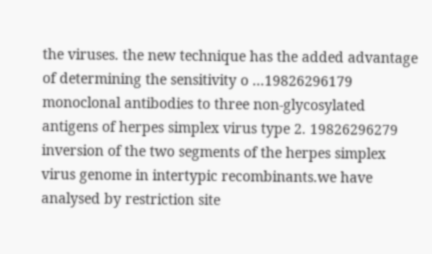the viruses. the new technique has the added advantage of determining the sensitivity o ...19826296179
monoclonal antibodies to three non-glycosylated antigens of herpes simplex virus type 2. 19826296279
inversion of the two segments of the herpes simplex virus genome in intertypic recombinants.we have analysed by restriction site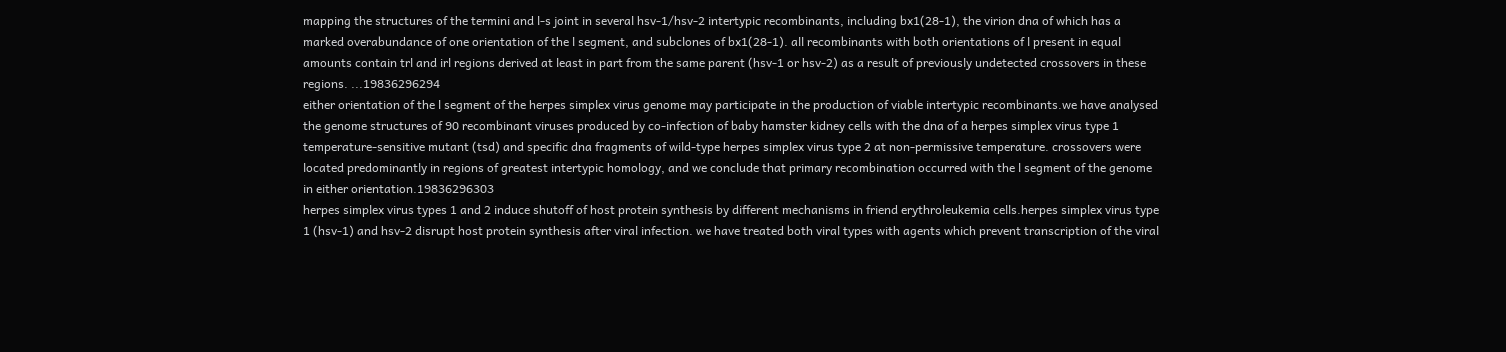mapping the structures of the termini and l-s joint in several hsv-1/hsv-2 intertypic recombinants, including bx1(28-1), the virion dna of which has a marked overabundance of one orientation of the l segment, and subclones of bx1(28-1). all recombinants with both orientations of l present in equal amounts contain trl and irl regions derived at least in part from the same parent (hsv-1 or hsv-2) as a result of previously undetected crossovers in these regions. ...19836296294
either orientation of the l segment of the herpes simplex virus genome may participate in the production of viable intertypic recombinants.we have analysed the genome structures of 90 recombinant viruses produced by co-infection of baby hamster kidney cells with the dna of a herpes simplex virus type 1 temperature-sensitive mutant (tsd) and specific dna fragments of wild-type herpes simplex virus type 2 at non-permissive temperature. crossovers were located predominantly in regions of greatest intertypic homology, and we conclude that primary recombination occurred with the l segment of the genome in either orientation.19836296303
herpes simplex virus types 1 and 2 induce shutoff of host protein synthesis by different mechanisms in friend erythroleukemia cells.herpes simplex virus type 1 (hsv-1) and hsv-2 disrupt host protein synthesis after viral infection. we have treated both viral types with agents which prevent transcription of the viral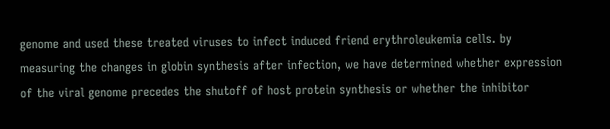genome and used these treated viruses to infect induced friend erythroleukemia cells. by measuring the changes in globin synthesis after infection, we have determined whether expression of the viral genome precedes the shutoff of host protein synthesis or whether the inhibitor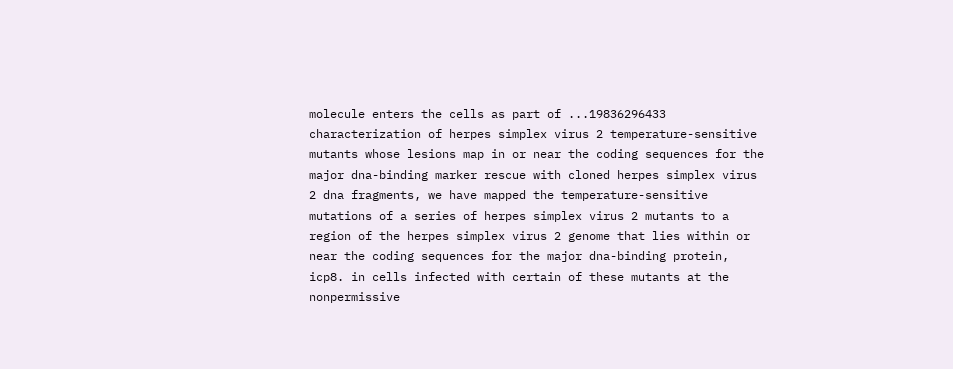molecule enters the cells as part of ...19836296433
characterization of herpes simplex virus 2 temperature-sensitive mutants whose lesions map in or near the coding sequences for the major dna-binding marker rescue with cloned herpes simplex virus 2 dna fragments, we have mapped the temperature-sensitive mutations of a series of herpes simplex virus 2 mutants to a region of the herpes simplex virus 2 genome that lies within or near the coding sequences for the major dna-binding protein, icp8. in cells infected with certain of these mutants at the nonpermissive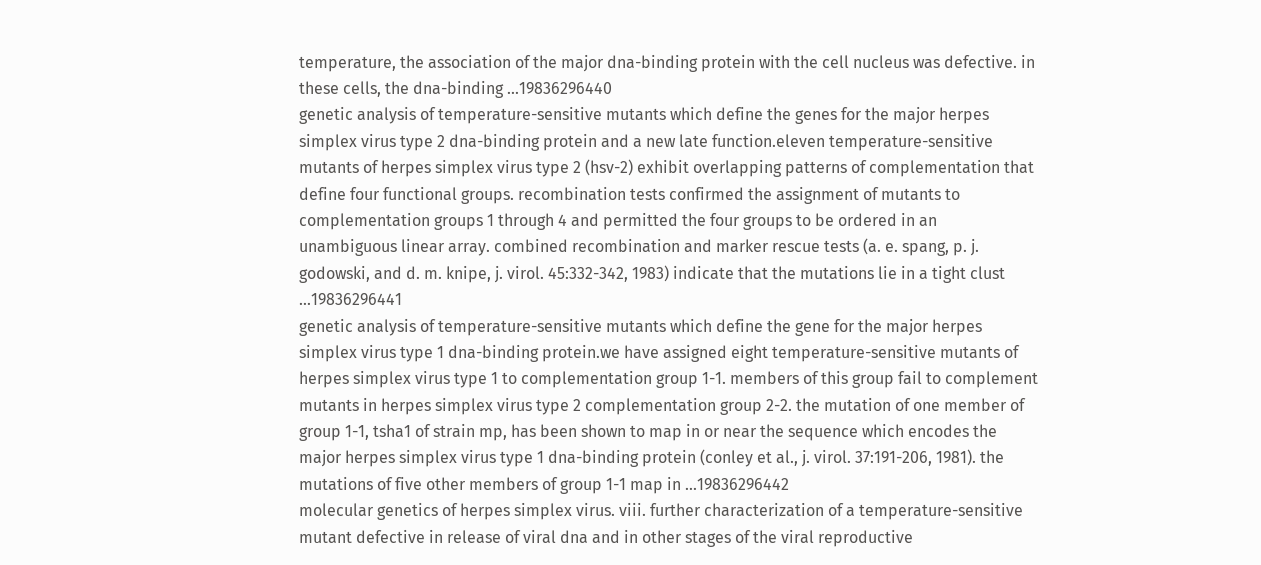temperature, the association of the major dna-binding protein with the cell nucleus was defective. in these cells, the dna-binding ...19836296440
genetic analysis of temperature-sensitive mutants which define the genes for the major herpes simplex virus type 2 dna-binding protein and a new late function.eleven temperature-sensitive mutants of herpes simplex virus type 2 (hsv-2) exhibit overlapping patterns of complementation that define four functional groups. recombination tests confirmed the assignment of mutants to complementation groups 1 through 4 and permitted the four groups to be ordered in an unambiguous linear array. combined recombination and marker rescue tests (a. e. spang, p. j. godowski, and d. m. knipe, j. virol. 45:332-342, 1983) indicate that the mutations lie in a tight clust ...19836296441
genetic analysis of temperature-sensitive mutants which define the gene for the major herpes simplex virus type 1 dna-binding protein.we have assigned eight temperature-sensitive mutants of herpes simplex virus type 1 to complementation group 1-1. members of this group fail to complement mutants in herpes simplex virus type 2 complementation group 2-2. the mutation of one member of group 1-1, tsha1 of strain mp, has been shown to map in or near the sequence which encodes the major herpes simplex virus type 1 dna-binding protein (conley et al., j. virol. 37:191-206, 1981). the mutations of five other members of group 1-1 map in ...19836296442
molecular genetics of herpes simplex virus. viii. further characterization of a temperature-sensitive mutant defective in release of viral dna and in other stages of the viral reproductive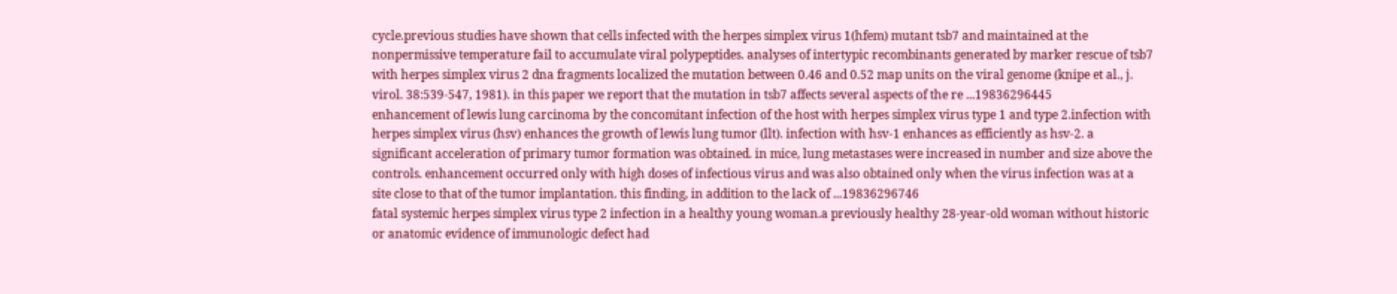cycle.previous studies have shown that cells infected with the herpes simplex virus 1(hfem) mutant tsb7 and maintained at the nonpermissive temperature fail to accumulate viral polypeptides. analyses of intertypic recombinants generated by marker rescue of tsb7 with herpes simplex virus 2 dna fragments localized the mutation between 0.46 and 0.52 map units on the viral genome (knipe et al., j. virol. 38:539-547, 1981). in this paper we report that the mutation in tsb7 affects several aspects of the re ...19836296445
enhancement of lewis lung carcinoma by the concomitant infection of the host with herpes simplex virus type 1 and type 2.infection with herpes simplex virus (hsv) enhances the growth of lewis lung tumor (llt). infection with hsv-1 enhances as efficiently as hsv-2. a significant acceleration of primary tumor formation was obtained. in mice, lung metastases were increased in number and size above the controls. enhancement occurred only with high doses of infectious virus and was also obtained only when the virus infection was at a site close to that of the tumor implantation. this finding, in addition to the lack of ...19836296746
fatal systemic herpes simplex virus type 2 infection in a healthy young woman.a previously healthy 28-year-old woman without historic or anatomic evidence of immunologic defect had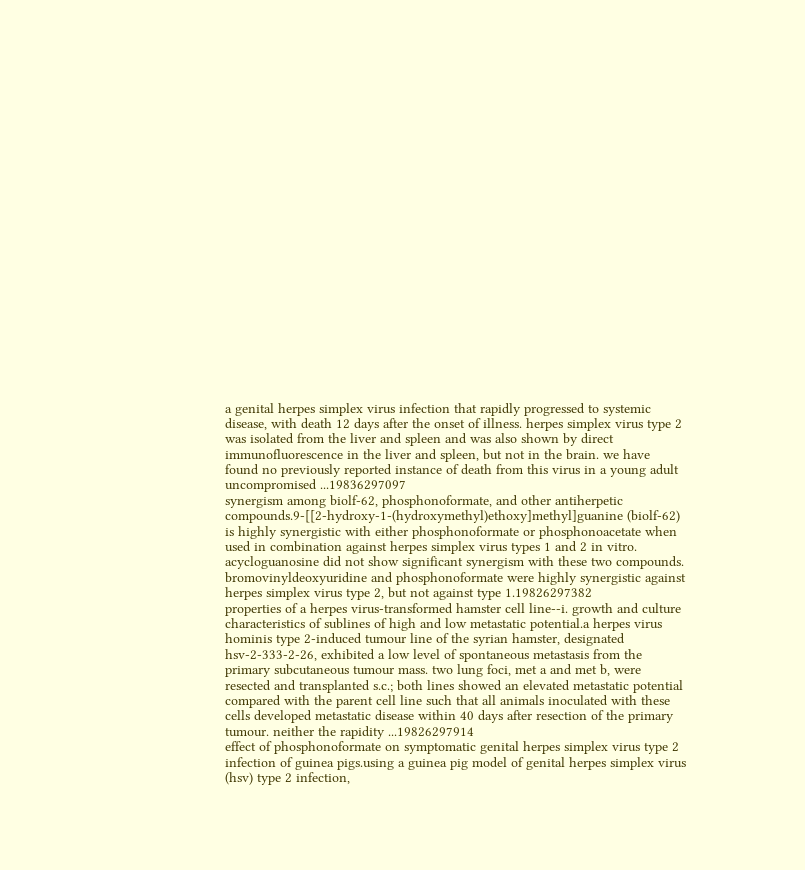a genital herpes simplex virus infection that rapidly progressed to systemic disease, with death 12 days after the onset of illness. herpes simplex virus type 2 was isolated from the liver and spleen and was also shown by direct immunofluorescence in the liver and spleen, but not in the brain. we have found no previously reported instance of death from this virus in a young adult uncompromised ...19836297097
synergism among biolf-62, phosphonoformate, and other antiherpetic compounds.9-[[2-hydroxy-1-(hydroxymethyl)ethoxy]methyl]guanine (biolf-62) is highly synergistic with either phosphonoformate or phosphonoacetate when used in combination against herpes simplex virus types 1 and 2 in vitro. acycloguanosine did not show significant synergism with these two compounds. bromovinyldeoxyuridine and phosphonoformate were highly synergistic against herpes simplex virus type 2, but not against type 1.19826297382
properties of a herpes virus-transformed hamster cell line--i. growth and culture characteristics of sublines of high and low metastatic potential.a herpes virus hominis type 2-induced tumour line of the syrian hamster, designated hsv-2-333-2-26, exhibited a low level of spontaneous metastasis from the primary subcutaneous tumour mass. two lung foci, met a and met b, were resected and transplanted s.c.; both lines showed an elevated metastatic potential compared with the parent cell line such that all animals inoculated with these cells developed metastatic disease within 40 days after resection of the primary tumour. neither the rapidity ...19826297914
effect of phosphonoformate on symptomatic genital herpes simplex virus type 2 infection of guinea pigs.using a guinea pig model of genital herpes simplex virus (hsv) type 2 infection,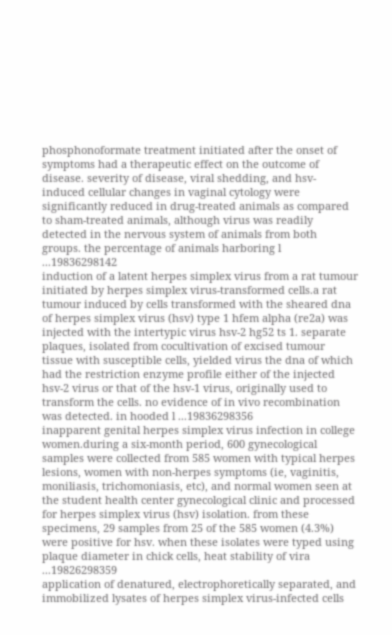phosphonoformate treatment initiated after the onset of symptoms had a therapeutic effect on the outcome of disease. severity of disease, viral shedding, and hsv-induced cellular changes in vaginal cytology were significantly reduced in drug-treated animals as compared to sham-treated animals, although virus was readily detected in the nervous system of animals from both groups. the percentage of animals harboring l ...19836298142
induction of a latent herpes simplex virus from a rat tumour initiated by herpes simplex virus-transformed cells.a rat tumour induced by cells transformed with the sheared dna of herpes simplex virus (hsv) type 1 hfem alpha (re2a) was injected with the intertypic virus hsv-2 hg52 ts 1. separate plaques, isolated from cocultivation of excised tumour tissue with susceptible cells, yielded virus the dna of which had the restriction enzyme profile either of the injected hsv-2 virus or that of the hsv-1 virus, originally used to transform the cells. no evidence of in vivo recombination was detected. in hooded l ...19836298356
inapparent genital herpes simplex virus infection in college women.during a six-month period, 600 gynecological samples were collected from 585 women with typical herpes lesions, women with non-herpes symptoms (ie, vaginitis, moniliasis, trichomoniasis, etc), and normal women seen at the student health center gynecological clinic and processed for herpes simplex virus (hsv) isolation. from these specimens, 29 samples from 25 of the 585 women (4.3%) were positive for hsv. when these isolates were typed using plaque diameter in chick cells, heat stability of vira ...19826298359
application of denatured, electrophoretically separated, and immobilized lysates of herpes simplex virus-infected cells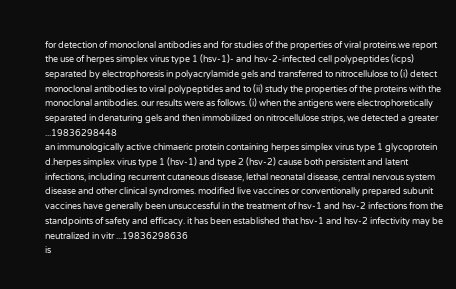for detection of monoclonal antibodies and for studies of the properties of viral proteins.we report the use of herpes simplex virus type 1 (hsv-1)- and hsv-2-infected cell polypeptides (icps) separated by electrophoresis in polyacrylamide gels and transferred to nitrocellulose to (i) detect monoclonal antibodies to viral polypeptides and to (ii) study the properties of the proteins with the monoclonal antibodies. our results were as follows. (i) when the antigens were electrophoretically separated in denaturing gels and then immobilized on nitrocellulose strips, we detected a greater ...19836298448
an immunologically active chimaeric protein containing herpes simplex virus type 1 glycoprotein d.herpes simplex virus type 1 (hsv-1) and type 2 (hsv-2) cause both persistent and latent infections, including recurrent cutaneous disease, lethal neonatal disease, central nervous system disease and other clinical syndromes. modified live vaccines or conventionally prepared subunit vaccines have generally been unsuccessful in the treatment of hsv-1 and hsv-2 infections from the standpoints of safety and efficacy. it has been established that hsv-1 and hsv-2 infectivity may be neutralized in vitr ...19836298636
is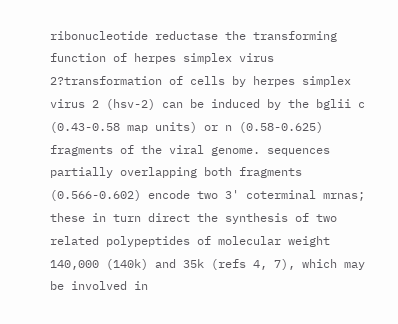ribonucleotide reductase the transforming function of herpes simplex virus 2?transformation of cells by herpes simplex virus 2 (hsv-2) can be induced by the bglii c (0.43-0.58 map units) or n (0.58-0.625) fragments of the viral genome. sequences partially overlapping both fragments (0.566-0.602) encode two 3' coterminal mrnas; these in turn direct the synthesis of two related polypeptides of molecular weight 140,000 (140k) and 35k (refs 4, 7), which may be involved in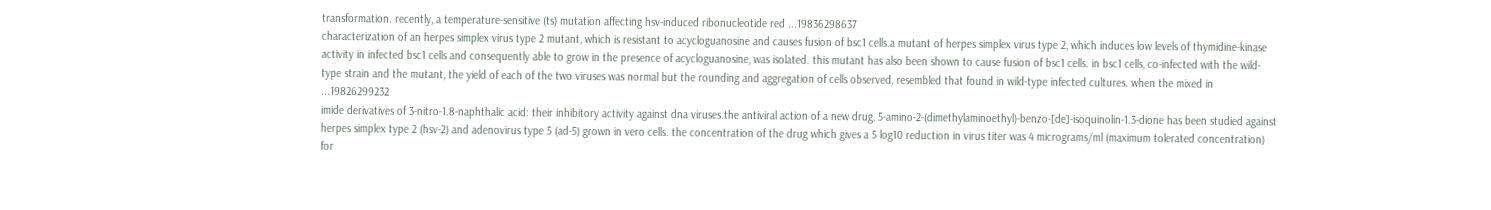transformation. recently, a temperature-sensitive (ts) mutation affecting hsv-induced ribonucleotide red ...19836298637
characterization of an herpes simplex virus type 2 mutant, which is resistant to acycloguanosine and causes fusion of bsc1 cells.a mutant of herpes simplex virus type 2, which induces low levels of thymidine-kinase activity in infected bsc1 cells and consequently able to grow in the presence of acycloguanosine, was isolated. this mutant has also been shown to cause fusion of bsc1 cells. in bsc1 cells, co-infected with the wild-type strain and the mutant, the yield of each of the two viruses was normal but the rounding and aggregation of cells observed, resembled that found in wild-type infected cultures. when the mixed in ...19826299232
imide derivatives of 3-nitro-1.8-naphthalic acid: their inhibitory activity against dna viruses.the antiviral action of a new drug, 5-amino-2-(dimethylaminoethyl)-benzo-[de]-isoquinolin-1.3-dione has been studied against herpes simplex type 2 (hsv-2) and adenovirus type 5 (ad-5) grown in vero cells. the concentration of the drug which gives a 5 log10 reduction in virus titer was 4 micrograms/ml (maximum tolerated concentration) for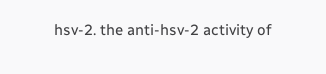hsv-2. the anti-hsv-2 activity of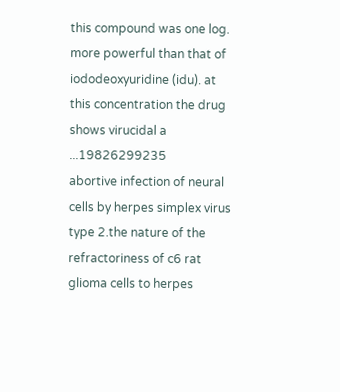this compound was one log. more powerful than that of iododeoxyuridine (idu). at this concentration the drug shows virucidal a ...19826299235
abortive infection of neural cells by herpes simplex virus type 2.the nature of the refractoriness of c6 rat glioma cells to herpes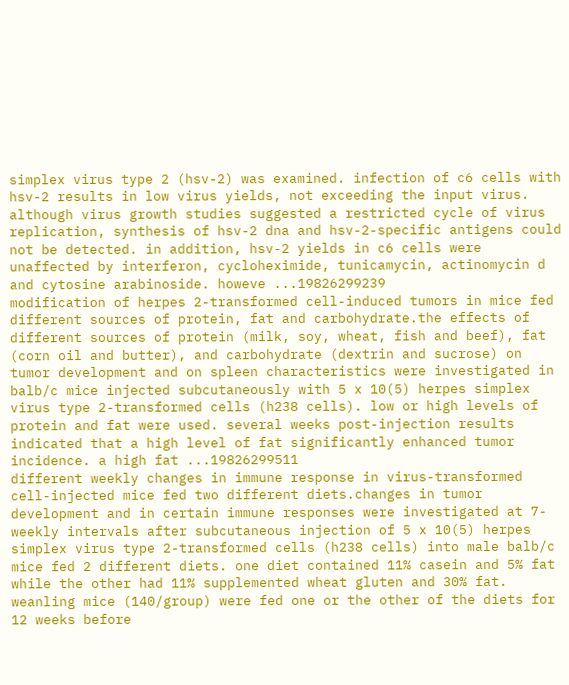simplex virus type 2 (hsv-2) was examined. infection of c6 cells with hsv-2 results in low virus yields, not exceeding the input virus. although virus growth studies suggested a restricted cycle of virus replication, synthesis of hsv-2 dna and hsv-2-specific antigens could not be detected. in addition, hsv-2 yields in c6 cells were unaffected by interferon, cycloheximide, tunicamycin, actinomycin d and cytosine arabinoside. howeve ...19826299239
modification of herpes 2-transformed cell-induced tumors in mice fed different sources of protein, fat and carbohydrate.the effects of different sources of protein (milk, soy, wheat, fish and beef), fat (corn oil and butter), and carbohydrate (dextrin and sucrose) on tumor development and on spleen characteristics were investigated in balb/c mice injected subcutaneously with 5 x 10(5) herpes simplex virus type 2-transformed cells (h238 cells). low or high levels of protein and fat were used. several weeks post-injection results indicated that a high level of fat significantly enhanced tumor incidence. a high fat ...19826299511
different weekly changes in immune response in virus-transformed cell-injected mice fed two different diets.changes in tumor development and in certain immune responses were investigated at 7-weekly intervals after subcutaneous injection of 5 x 10(5) herpes simplex virus type 2-transformed cells (h238 cells) into male balb/c mice fed 2 different diets. one diet contained 11% casein and 5% fat while the other had 11% supplemented wheat gluten and 30% fat. weanling mice (140/group) were fed one or the other of the diets for 12 weeks before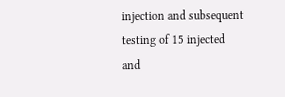injection and subsequent testing of 15 injected and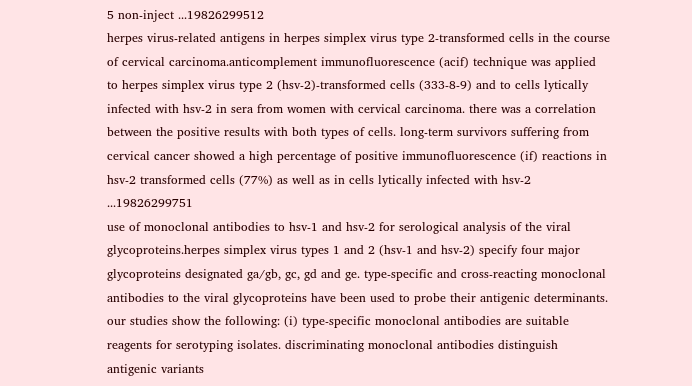5 non-inject ...19826299512
herpes virus-related antigens in herpes simplex virus type 2-transformed cells in the course of cervical carcinoma.anticomplement immunofluorescence (acif) technique was applied to herpes simplex virus type 2 (hsv-2)-transformed cells (333-8-9) and to cells lytically infected with hsv-2 in sera from women with cervical carcinoma. there was a correlation between the positive results with both types of cells. long-term survivors suffering from cervical cancer showed a high percentage of positive immunofluorescence (if) reactions in hsv-2 transformed cells (77%) as well as in cells lytically infected with hsv-2 ...19826299751
use of monoclonal antibodies to hsv-1 and hsv-2 for serological analysis of the viral glycoproteins.herpes simplex virus types 1 and 2 (hsv-1 and hsv-2) specify four major glycoproteins designated ga/gb, gc, gd and ge. type-specific and cross-reacting monoclonal antibodies to the viral glycoproteins have been used to probe their antigenic determinants. our studies show the following: (i) type-specific monoclonal antibodies are suitable reagents for serotyping isolates. discriminating monoclonal antibodies distinguish antigenic variants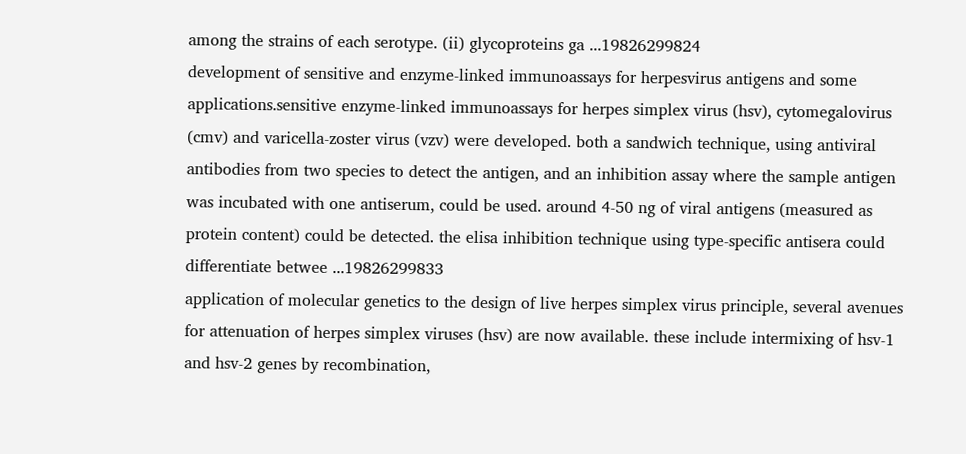among the strains of each serotype. (ii) glycoproteins ga ...19826299824
development of sensitive and enzyme-linked immunoassays for herpesvirus antigens and some applications.sensitive enzyme-linked immunoassays for herpes simplex virus (hsv), cytomegalovirus (cmv) and varicella-zoster virus (vzv) were developed. both a sandwich technique, using antiviral antibodies from two species to detect the antigen, and an inhibition assay where the sample antigen was incubated with one antiserum, could be used. around 4-50 ng of viral antigens (measured as protein content) could be detected. the elisa inhibition technique using type-specific antisera could differentiate betwee ...19826299833
application of molecular genetics to the design of live herpes simplex virus principle, several avenues for attenuation of herpes simplex viruses (hsv) are now available. these include intermixing of hsv-1 and hsv-2 genes by recombination,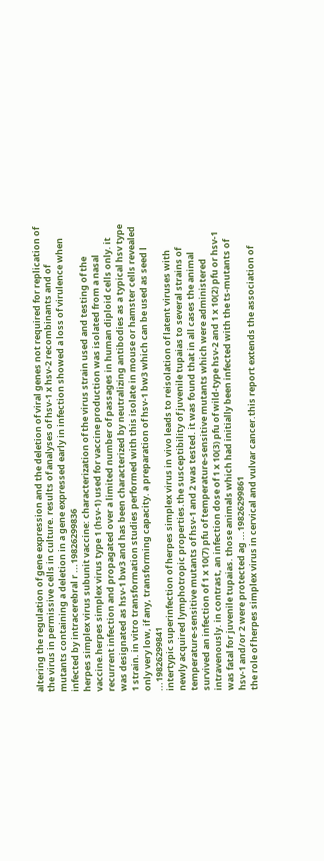altering the regulation of gene expression and the deletion of viral genes not required for replication of the virus in permissive cells in culture. results of analyses of hsv-1 x hsv-2 recombinants and of mutants containing a deletion in a gene expressed early in infection showed a loss of virulence when infected by intracerebral r ...19826299836
herpes simplex virus subunit vaccine: characterization of the virus strain used and testing of the vaccine.herpes simplex virus type 1 (hsv-1) used for vaccine production was isolated from a nasal recurrent infection and propagated over a limited number of passages in human diploid cells only. it was designated as hsv-1 bw3 and has been characterized by neutralizing antibodies as a typical hsv type 1 strain. in vitro transformation studies performed with this isolate in mouse or hamster cells revealed only very low, if any, transforming capacity. a preparation of hsv-1 bw3 which can be used as seed l ...19826299841
intertypic superinfection of herpes simplex virus in vivo leads to reisolation of latent viruses with newly acquired lymphotropic properties.the susceptibility of juvenile tupaias to several strains of temperature-sensitive mutants of hsv-1 and 2 was tested. it was found that in all cases the animal survived an infection of 1 x 10(7) pfu of temperature-sensitive mutants which were administered intravenously. in contrast, an infection dose of 1 x 10(3) pfu of wild-type hsv-2 and 1 x 10(2) pfu or hsv-1 was fatal for juvenile tupaias. those animals which had initially been infected with the ts-mutants of hsv-1 and/or 2 were protected ag ...19826299861
the role of herpes simplex virus in cervical and vulvar cancer.this report extends the association of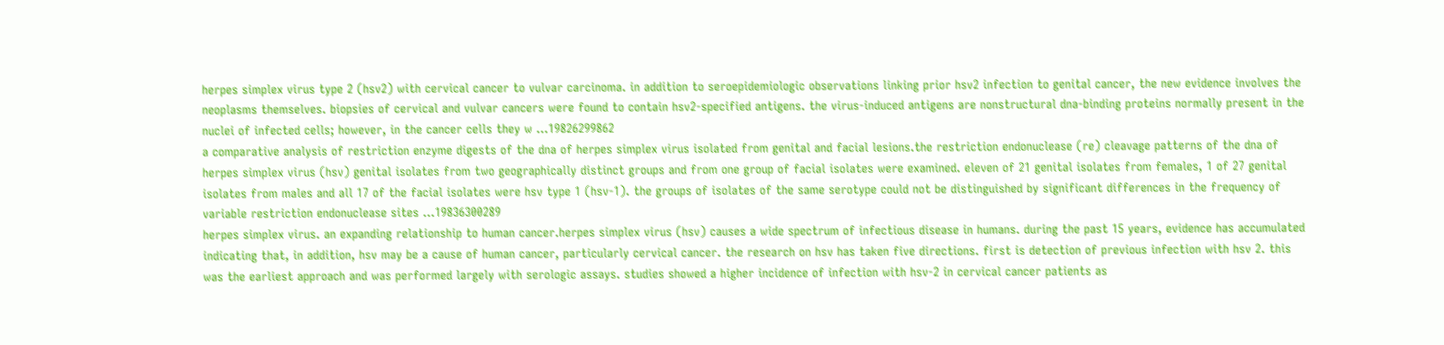herpes simplex virus type 2 (hsv2) with cervical cancer to vulvar carcinoma. in addition to seroepidemiologic observations linking prior hsv2 infection to genital cancer, the new evidence involves the neoplasms themselves. biopsies of cervical and vulvar cancers were found to contain hsv2-specified antigens. the virus-induced antigens are nonstructural dna-binding proteins normally present in the nuclei of infected cells; however, in the cancer cells they w ...19826299862
a comparative analysis of restriction enzyme digests of the dna of herpes simplex virus isolated from genital and facial lesions.the restriction endonuclease (re) cleavage patterns of the dna of herpes simplex virus (hsv) genital isolates from two geographically distinct groups and from one group of facial isolates were examined. eleven of 21 genital isolates from females, 1 of 27 genital isolates from males and all 17 of the facial isolates were hsv type 1 (hsv-1). the groups of isolates of the same serotype could not be distinguished by significant differences in the frequency of variable restriction endonuclease sites ...19836300289
herpes simplex virus. an expanding relationship to human cancer.herpes simplex virus (hsv) causes a wide spectrum of infectious disease in humans. during the past 15 years, evidence has accumulated indicating that, in addition, hsv may be a cause of human cancer, particularly cervical cancer. the research on hsv has taken five directions. first is detection of previous infection with hsv 2. this was the earliest approach and was performed largely with serologic assays. studies showed a higher incidence of infection with hsv-2 in cervical cancer patients as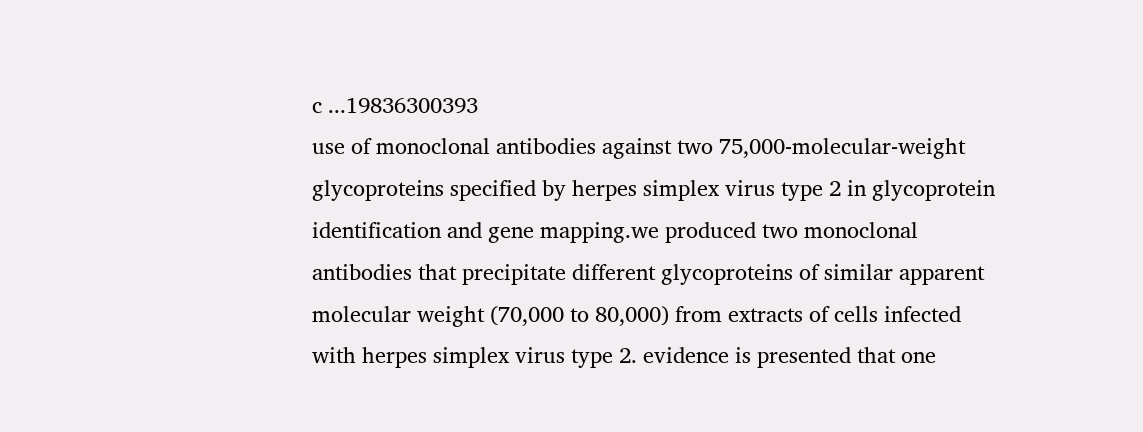c ...19836300393
use of monoclonal antibodies against two 75,000-molecular-weight glycoproteins specified by herpes simplex virus type 2 in glycoprotein identification and gene mapping.we produced two monoclonal antibodies that precipitate different glycoproteins of similar apparent molecular weight (70,000 to 80,000) from extracts of cells infected with herpes simplex virus type 2. evidence is presented that one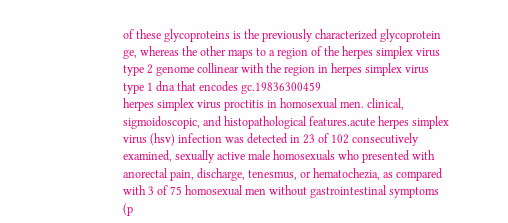of these glycoproteins is the previously characterized glycoprotein ge, whereas the other maps to a region of the herpes simplex virus type 2 genome collinear with the region in herpes simplex virus type 1 dna that encodes gc.19836300459
herpes simplex virus proctitis in homosexual men. clinical, sigmoidoscopic, and histopathological features.acute herpes simplex virus (hsv) infection was detected in 23 of 102 consecutively examined, sexually active male homosexuals who presented with anorectal pain, discharge, tenesmus, or hematochezia, as compared with 3 of 75 homosexual men without gastrointestinal symptoms (p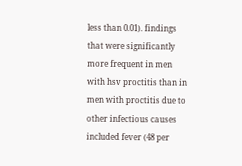less than 0.01). findings that were significantly more frequent in men with hsv proctitis than in men with proctitis due to other infectious causes included fever (48 per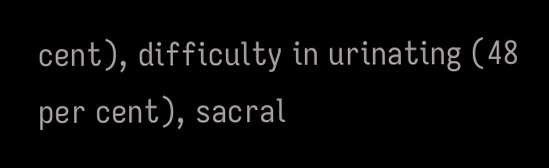cent), difficulty in urinating (48 per cent), sacral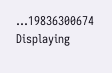...19836300674
Displaying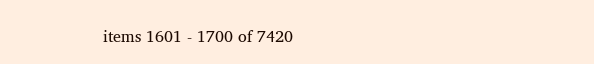items 1601 - 1700 of 7420